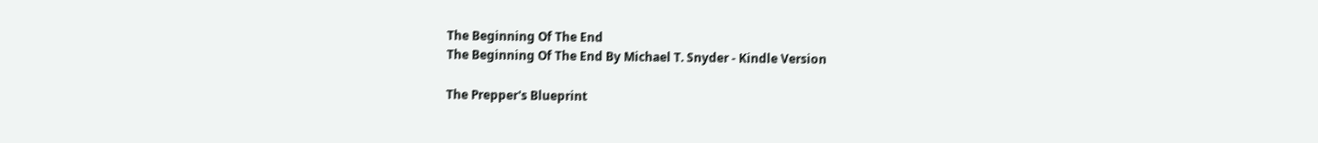The Beginning Of The End
The Beginning Of The End By Michael T. Snyder - Kindle Version

The Prepper's Blueprint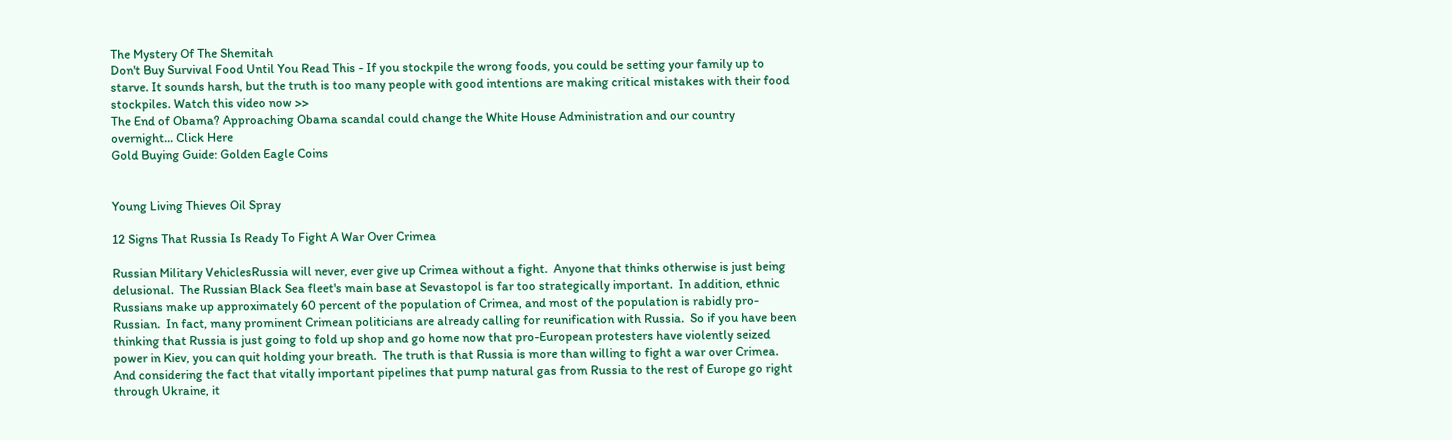The Mystery Of The Shemitah
Don't Buy Survival Food Until You Read This - If you stockpile the wrong foods, you could be setting your family up to starve. It sounds harsh, but the truth is too many people with good intentions are making critical mistakes with their food stockpiles. Watch this video now >>
The End of Obama? Approaching Obama scandal could change the White House Administration and our country overnight... Click Here
Gold Buying Guide: Golden Eagle Coins


Young Living Thieves Oil Spray

12 Signs That Russia Is Ready To Fight A War Over Crimea

Russian Military VehiclesRussia will never, ever give up Crimea without a fight.  Anyone that thinks otherwise is just being delusional.  The Russian Black Sea fleet's main base at Sevastopol is far too strategically important.  In addition, ethnic Russians make up approximately 60 percent of the population of Crimea, and most of the population is rabidly pro-Russian.  In fact, many prominent Crimean politicians are already calling for reunification with Russia.  So if you have been thinking that Russia is just going to fold up shop and go home now that pro-European protesters have violently seized power in Kiev, you can quit holding your breath.  The truth is that Russia is more than willing to fight a war over Crimea.  And considering the fact that vitally important pipelines that pump natural gas from Russia to the rest of Europe go right through Ukraine, it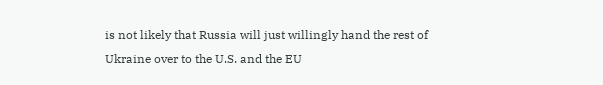is not likely that Russia will just willingly hand the rest of Ukraine over to the U.S. and the EU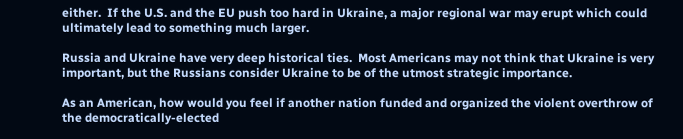either.  If the U.S. and the EU push too hard in Ukraine, a major regional war may erupt which could ultimately lead to something much larger.

Russia and Ukraine have very deep historical ties.  Most Americans may not think that Ukraine is very important, but the Russians consider Ukraine to be of the utmost strategic importance.

As an American, how would you feel if another nation funded and organized the violent overthrow of the democratically-elected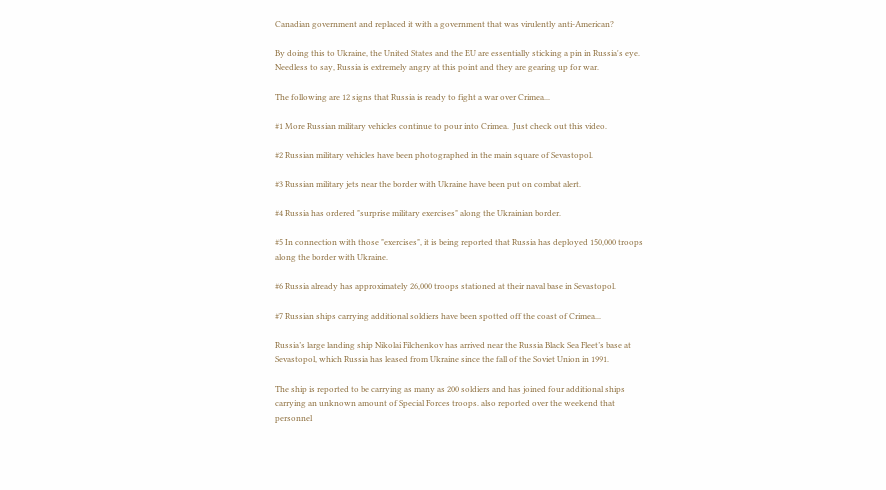Canadian government and replaced it with a government that was virulently anti-American?

By doing this to Ukraine, the United States and the EU are essentially sticking a pin in Russia's eye.  Needless to say, Russia is extremely angry at this point and they are gearing up for war.

The following are 12 signs that Russia is ready to fight a war over Crimea...

#1 More Russian military vehicles continue to pour into Crimea.  Just check out this video.

#2 Russian military vehicles have been photographed in the main square of Sevastopol.

#3 Russian military jets near the border with Ukraine have been put on combat alert.

#4 Russia has ordered "surprise military exercises" along the Ukrainian border.

#5 In connection with those "exercises", it is being reported that Russia has deployed 150,000 troops along the border with Ukraine.

#6 Russia already has approximately 26,000 troops stationed at their naval base in Sevastopol.

#7 Russian ships carrying additional soldiers have been spotted off the coast of Crimea...

Russia’s large landing ship Nikolai Filchenkov has arrived near the Russia Black Sea Fleet’s base at Sevastopol, which Russia has leased from Ukraine since the fall of the Soviet Union in 1991.

The ship is reported to be carrying as many as 200 soldiers and has joined four additional ships carrying an unknown amount of Special Forces troops. also reported over the weekend that personnel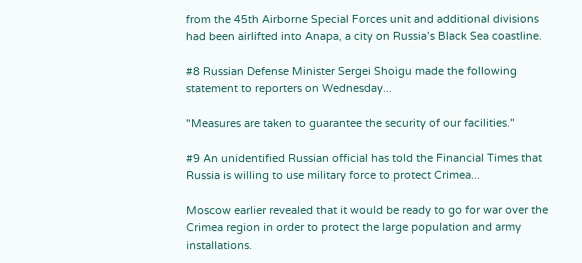from the 45th Airborne Special Forces unit and additional divisions had been airlifted into Anapa, a city on Russia’s Black Sea coastline.

#8 Russian Defense Minister Sergei Shoigu made the following statement to reporters on Wednesday...

"Measures are taken to guarantee the security of our facilities."

#9 An unidentified Russian official has told the Financial Times that Russia is willing to use military force to protect Crimea...

Moscow earlier revealed that it would be ready to go for war over the Crimea region in order to protect the large population and army installations.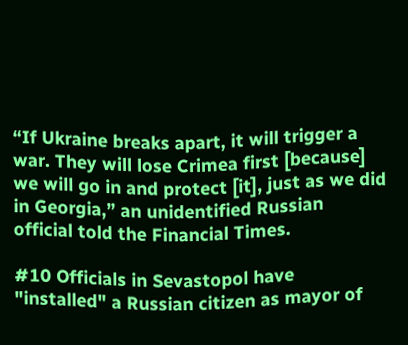“If Ukraine breaks apart, it will trigger a war. They will lose Crimea first [because] we will go in and protect [it], just as we did in Georgia,” an unidentified Russian official told the Financial Times.

#10 Officials in Sevastopol have "installed" a Russian citizen as mayor of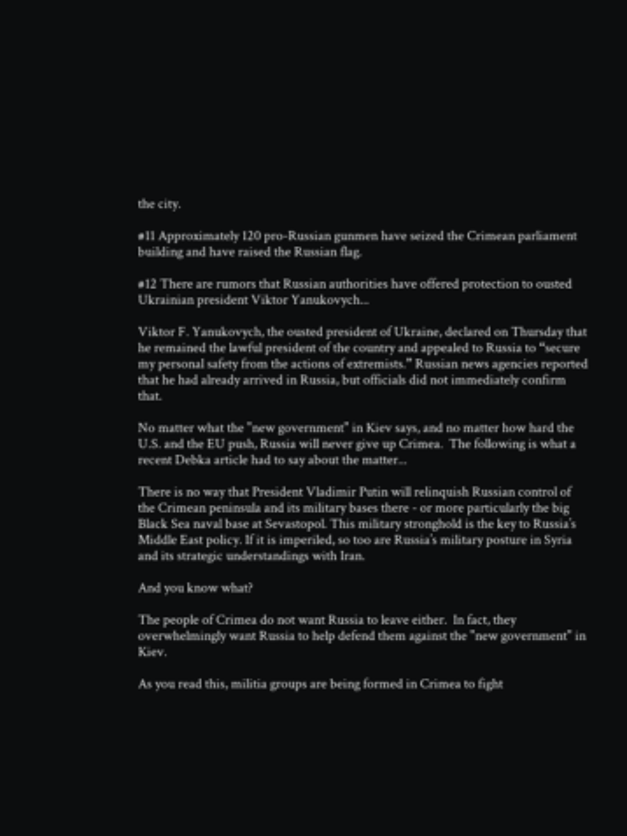the city.

#11 Approximately 120 pro-Russian gunmen have seized the Crimean parliament building and have raised the Russian flag.

#12 There are rumors that Russian authorities have offered protection to ousted Ukrainian president Viktor Yanukovych...

Viktor F. Yanukovych, the ousted president of Ukraine, declared on Thursday that he remained the lawful president of the country and appealed to Russia to “secure my personal safety from the actions of extremists.” Russian news agencies reported that he had already arrived in Russia, but officials did not immediately confirm that.

No matter what the "new government" in Kiev says, and no matter how hard the U.S. and the EU push, Russia will never give up Crimea.  The following is what a recent Debka article had to say about the matter...

There is no way that President Vladimir Putin will relinquish Russian control of the Crimean peninsula and its military bases there - or more particularly the big Black Sea naval base at Sevastopol. This military stronghold is the key to Russia’s Middle East policy. If it is imperiled, so too are Russia’s military posture in Syria and its strategic understandings with Iran.

And you know what?

The people of Crimea do not want Russia to leave either.  In fact, they overwhelmingly want Russia to help defend them against the "new government" in Kiev.

As you read this, militia groups are being formed in Crimea to fight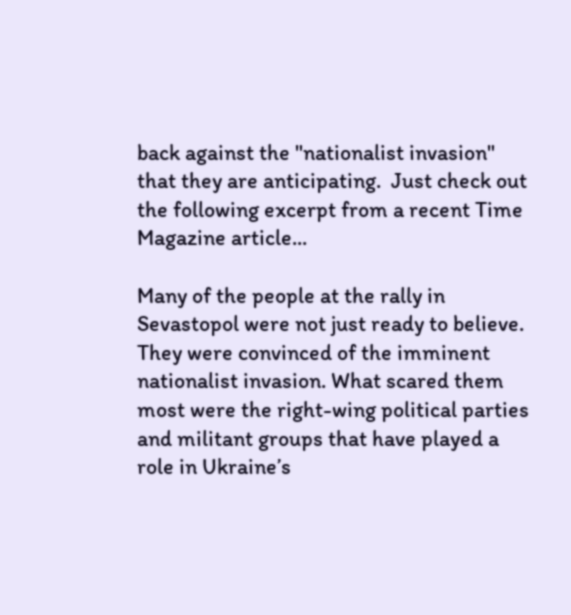back against the "nationalist invasion" that they are anticipating.  Just check out the following excerpt from a recent Time Magazine article...

Many of the people at the rally in Sevastopol were not just ready to believe. They were convinced of the imminent nationalist invasion. What scared them most were the right-wing political parties and militant groups that have played a role in Ukraine’s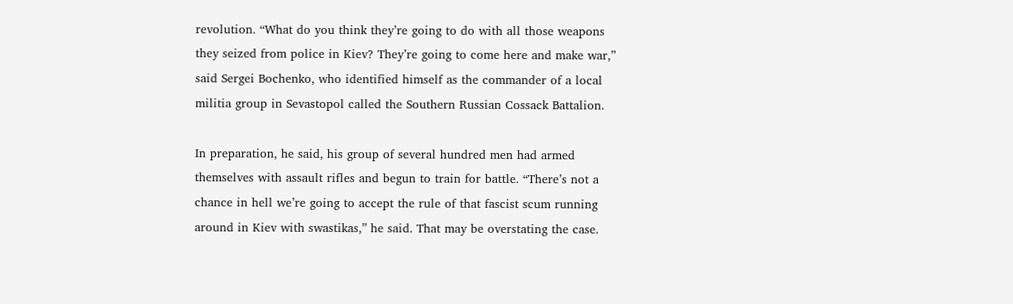revolution. “What do you think they’re going to do with all those weapons they seized from police in Kiev? They’re going to come here and make war,” said Sergei Bochenko, who identified himself as the commander of a local militia group in Sevastopol called the Southern Russian Cossack Battalion.

In preparation, he said, his group of several hundred men had armed themselves with assault rifles and begun to train for battle. “There’s not a chance in hell we’re going to accept the rule of that fascist scum running around in Kiev with swastikas,” he said. That may be overstating the case.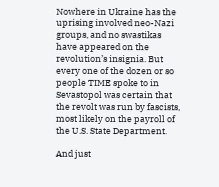Nowhere in Ukraine has the uprising involved neo-Nazi groups, and no swastikas have appeared on the revolution’s insignia. But every one of the dozen or so people TIME spoke to in Sevastopol was certain that the revolt was run by fascists, most likely on the payroll of the U.S. State Department.

And just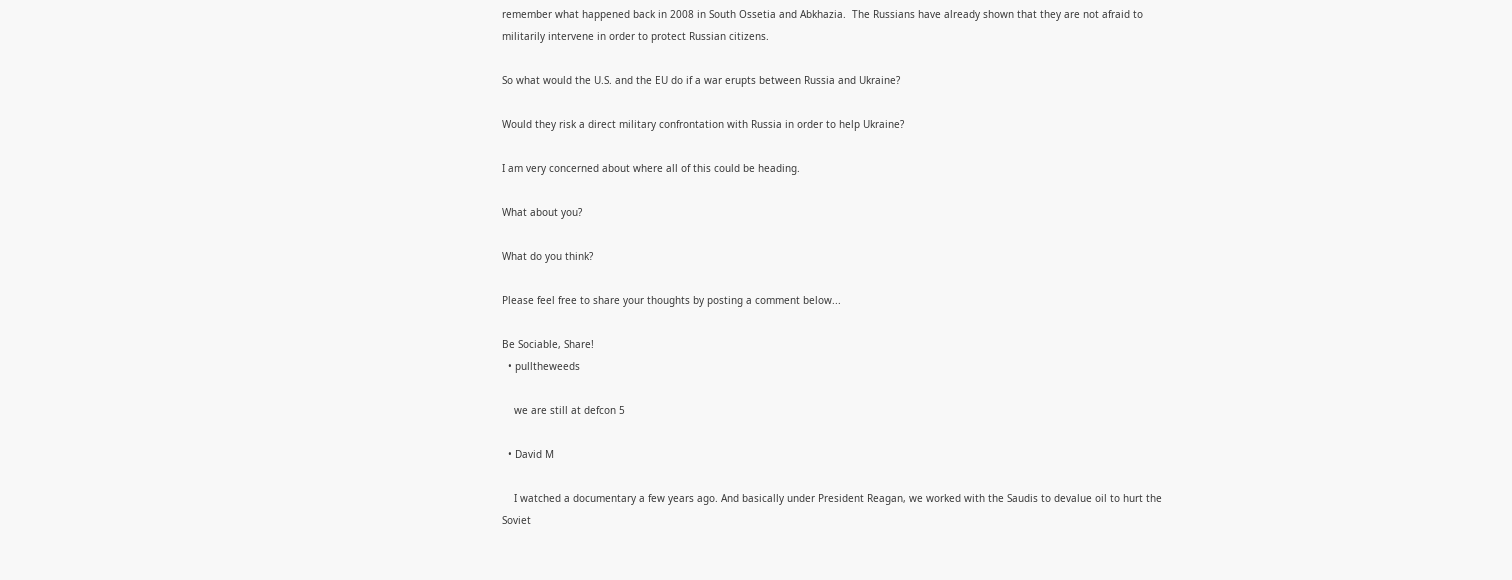remember what happened back in 2008 in South Ossetia and Abkhazia.  The Russians have already shown that they are not afraid to militarily intervene in order to protect Russian citizens.

So what would the U.S. and the EU do if a war erupts between Russia and Ukraine?

Would they risk a direct military confrontation with Russia in order to help Ukraine?

I am very concerned about where all of this could be heading.

What about you?

What do you think?

Please feel free to share your thoughts by posting a comment below...

Be Sociable, Share!
  • pulltheweeds

    we are still at defcon 5

  • David M

    I watched a documentary a few years ago. And basically under President Reagan, we worked with the Saudis to devalue oil to hurt the Soviet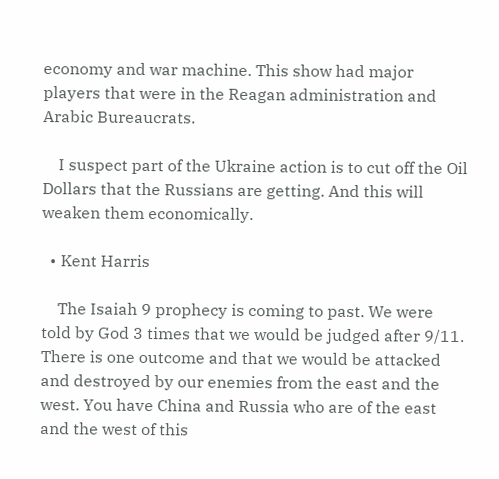economy and war machine. This show had major players that were in the Reagan administration and Arabic Bureaucrats.

    I suspect part of the Ukraine action is to cut off the Oil Dollars that the Russians are getting. And this will weaken them economically.

  • Kent Harris

    The Isaiah 9 prophecy is coming to past. We were told by God 3 times that we would be judged after 9/11. There is one outcome and that we would be attacked and destroyed by our enemies from the east and the west. You have China and Russia who are of the east and the west of this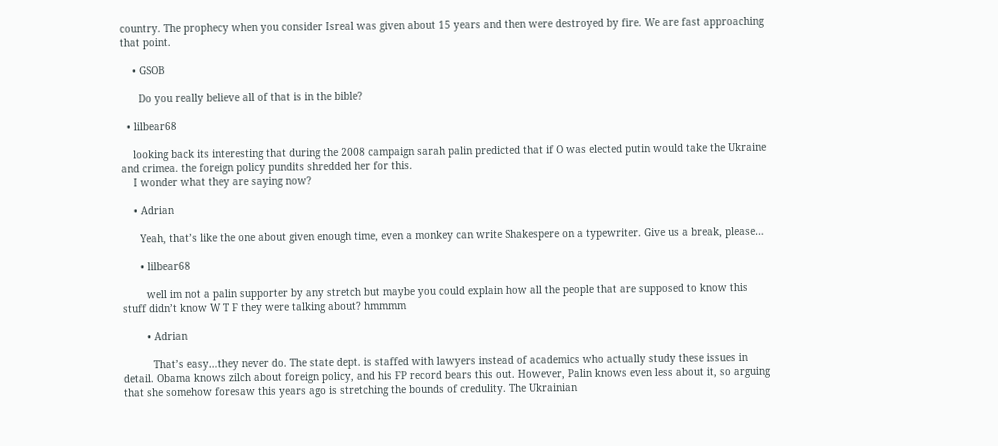country. The prophecy when you consider Isreal was given about 15 years and then were destroyed by fire. We are fast approaching that point.

    • GSOB

      Do you really believe all of that is in the bible?

  • lilbear68

    looking back its interesting that during the 2008 campaign sarah palin predicted that if O was elected putin would take the Ukraine and crimea. the foreign policy pundits shredded her for this.
    I wonder what they are saying now?

    • Adrian

      Yeah, that’s like the one about given enough time, even a monkey can write Shakespere on a typewriter. Give us a break, please…

      • lilbear68

        well im not a palin supporter by any stretch but maybe you could explain how all the people that are supposed to know this stuff didn’t know W T F they were talking about? hmmmm

        • Adrian

          That’s easy…they never do. The state dept. is staffed with lawyers instead of academics who actually study these issues in detail. Obama knows zilch about foreign policy, and his FP record bears this out. However, Palin knows even less about it, so arguing that she somehow foresaw this years ago is stretching the bounds of credulity. The Ukrainian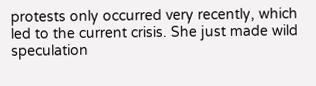protests only occurred very recently, which led to the current crisis. She just made wild speculation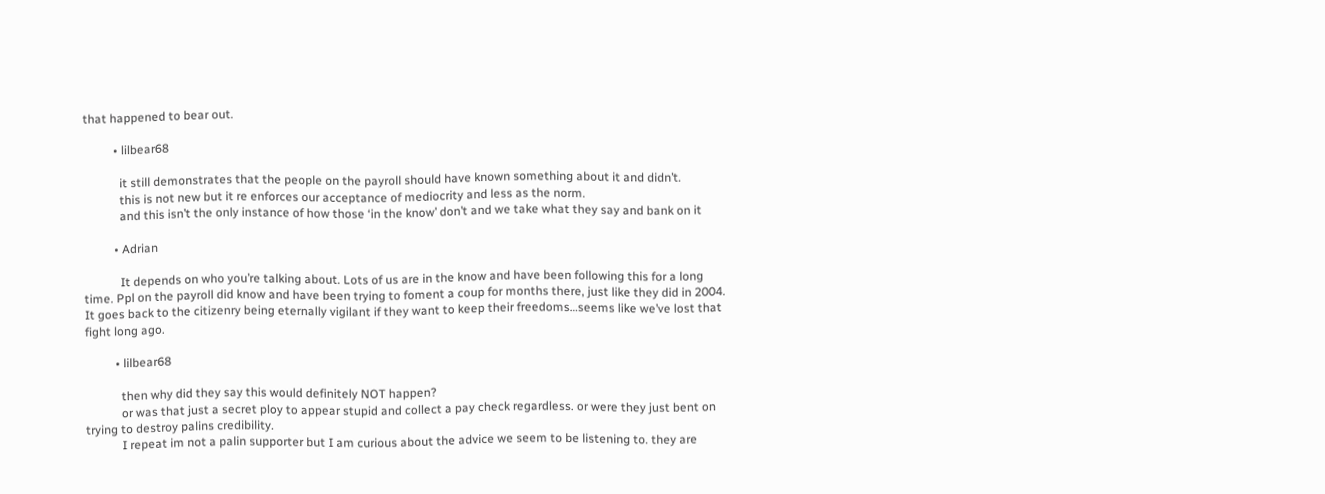that happened to bear out.

          • lilbear68

            it still demonstrates that the people on the payroll should have known something about it and didn’t.
            this is not new but it re enforces our acceptance of mediocrity and less as the norm.
            and this isn’t the only instance of how those ‘in the know’ don’t and we take what they say and bank on it

          • Adrian

            It depends on who you’re talking about. Lots of us are in the know and have been following this for a long time. Ppl on the payroll did know and have been trying to foment a coup for months there, just like they did in 2004. It goes back to the citizenry being eternally vigilant if they want to keep their freedoms…seems like we’ve lost that fight long ago.

          • lilbear68

            then why did they say this would definitely NOT happen?
            or was that just a secret ploy to appear stupid and collect a pay check regardless. or were they just bent on trying to destroy palins credibility.
            I repeat im not a palin supporter but I am curious about the advice we seem to be listening to. they are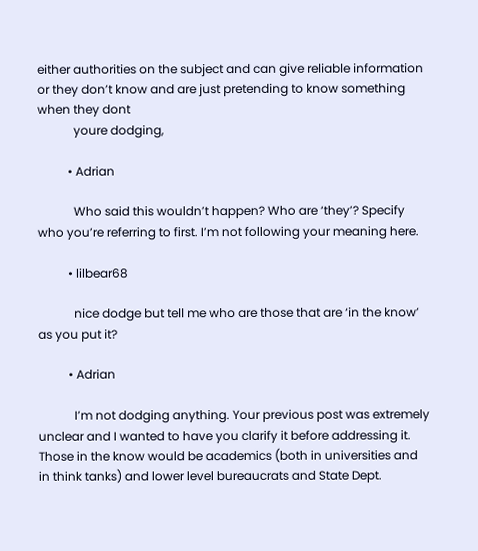either authorities on the subject and can give reliable information or they don’t know and are just pretending to know something when they dont
            youre dodging,

          • Adrian

            Who said this wouldn’t happen? Who are ‘they’? Specify who you’re referring to first. I’m not following your meaning here.

          • lilbear68

            nice dodge but tell me who are those that are ‘in the know’ as you put it?

          • Adrian

            I’m not dodging anything. Your previous post was extremely unclear and I wanted to have you clarify it before addressing it. Those in the know would be academics (both in universities and in think tanks) and lower level bureaucrats and State Dept.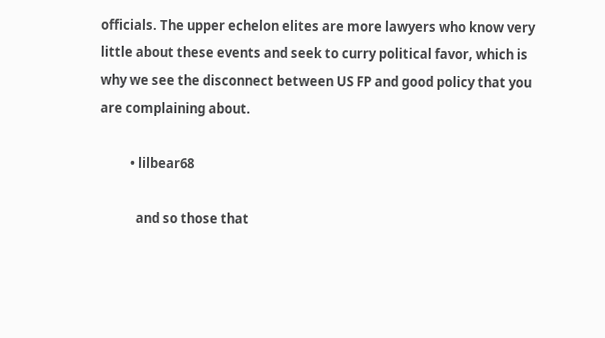officials. The upper echelon elites are more lawyers who know very little about these events and seek to curry political favor, which is why we see the disconnect between US FP and good policy that you are complaining about.

          • lilbear68

            and so those that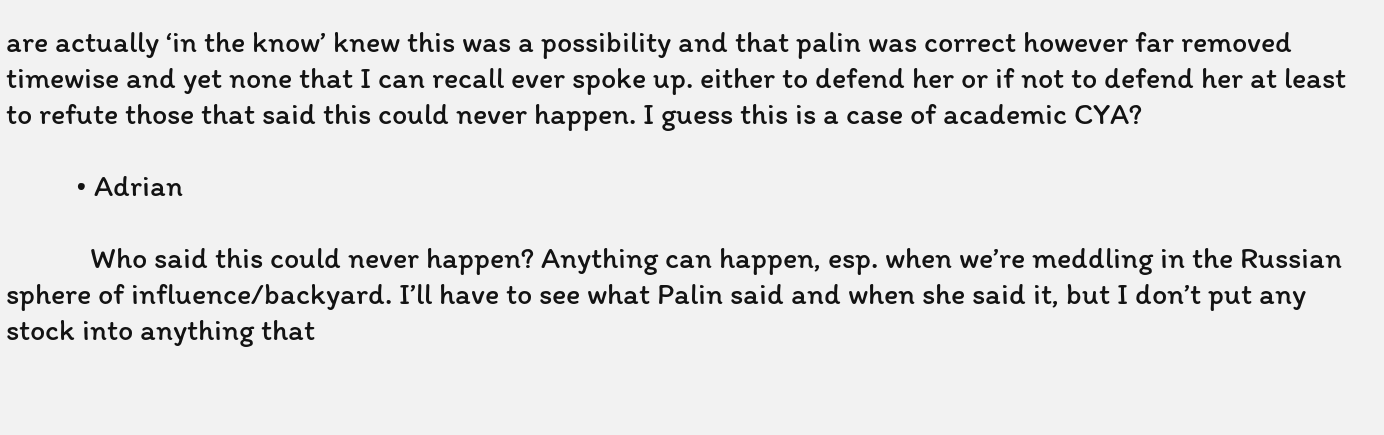are actually ‘in the know’ knew this was a possibility and that palin was correct however far removed timewise and yet none that I can recall ever spoke up. either to defend her or if not to defend her at least to refute those that said this could never happen. I guess this is a case of academic CYA?

          • Adrian

            Who said this could never happen? Anything can happen, esp. when we’re meddling in the Russian sphere of influence/backyard. I’ll have to see what Palin said and when she said it, but I don’t put any stock into anything that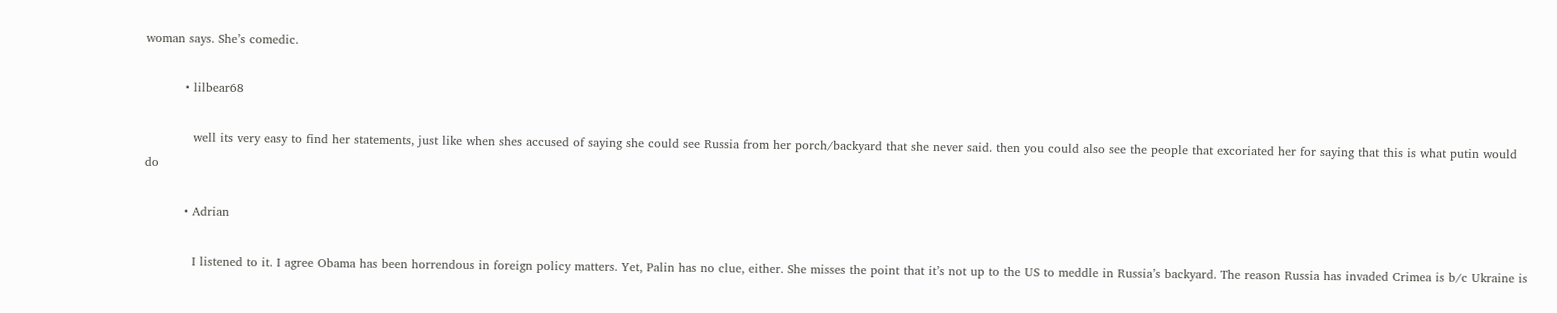woman says. She’s comedic.

          • lilbear68

            well its very easy to find her statements, just like when shes accused of saying she could see Russia from her porch/backyard that she never said. then you could also see the people that excoriated her for saying that this is what putin would do

          • Adrian

            I listened to it. I agree Obama has been horrendous in foreign policy matters. Yet, Palin has no clue, either. She misses the point that it’s not up to the US to meddle in Russia’s backyard. The reason Russia has invaded Crimea is b/c Ukraine is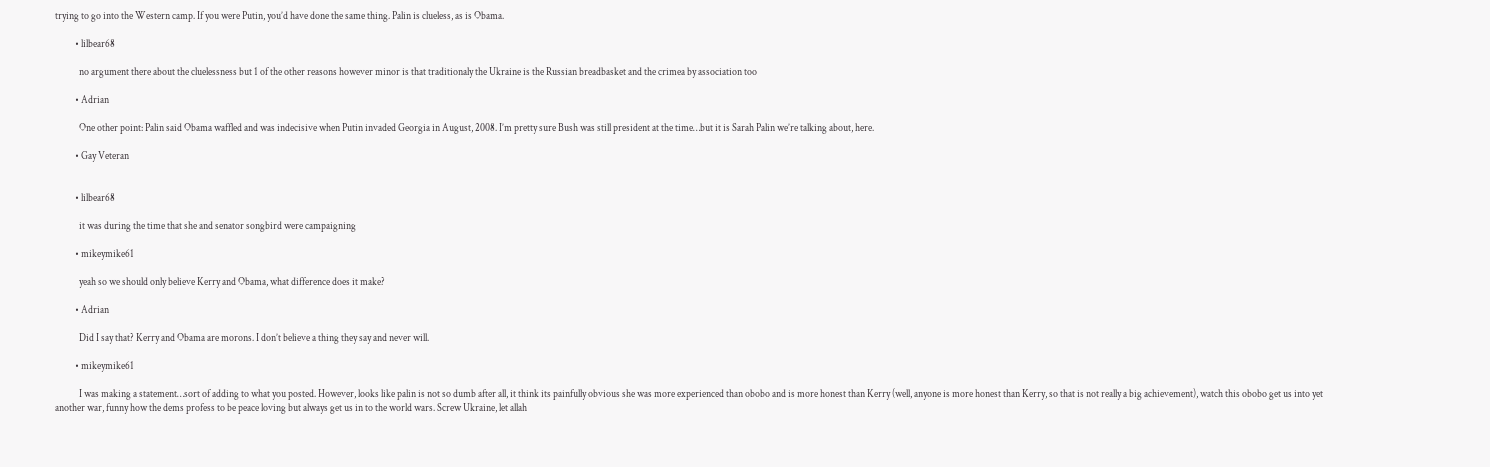trying to go into the Western camp. If you were Putin, you’d have done the same thing. Palin is clueless, as is Obama.

          • lilbear68

            no argument there about the cluelessness but 1 of the other reasons however minor is that traditionaly the Ukraine is the Russian breadbasket and the crimea by association too

          • Adrian

            One other point: Palin said Obama waffled and was indecisive when Putin invaded Georgia in August, 2008. I’m pretty sure Bush was still president at the time…but it is Sarah Palin we’re talking about, here.

          • Gay Veteran


          • lilbear68

            it was during the time that she and senator songbird were campaigning

          • mikeymike61

            yeah so we should only believe Kerry and Obama, what difference does it make?

          • Adrian

            Did I say that? Kerry and Obama are morons. I don’t believe a thing they say and never will.

          • mikeymike61

            I was making a statement…sort of adding to what you posted. However, looks like palin is not so dumb after all, it think its painfully obvious she was more experienced than obobo and is more honest than Kerry (well, anyone is more honest than Kerry, so that is not really a big achievement), watch this obobo get us into yet another war, funny how the dems profess to be peace loving but always get us in to the world wars. Screw Ukraine, let allah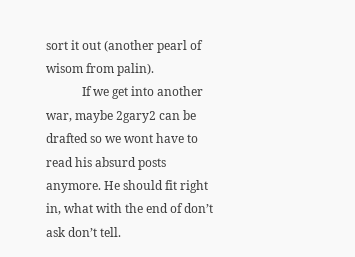sort it out (another pearl of wisom from palin).
            If we get into another war, maybe 2gary2 can be drafted so we wont have to read his absurd posts anymore. He should fit right in, what with the end of don’t ask don’t tell.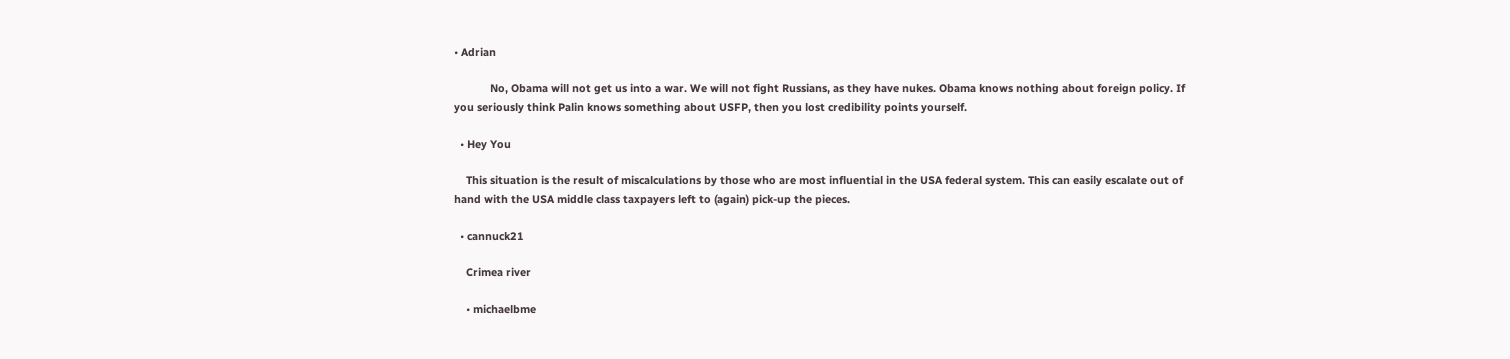• Adrian

            No, Obama will not get us into a war. We will not fight Russians, as they have nukes. Obama knows nothing about foreign policy. If you seriously think Palin knows something about USFP, then you lost credibility points yourself.

  • Hey You

    This situation is the result of miscalculations by those who are most influential in the USA federal system. This can easily escalate out of hand with the USA middle class taxpayers left to (again) pick-up the pieces.

  • cannuck21

    Crimea river

    • michaelbme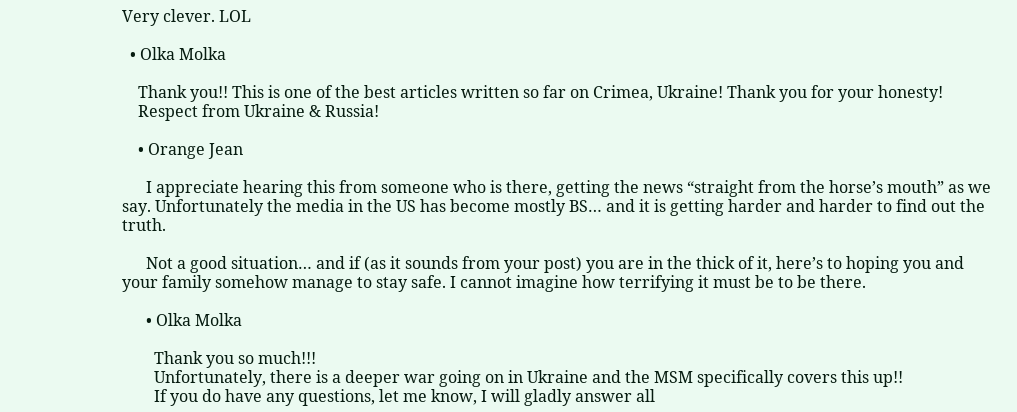Very clever. LOL

  • Olka Molka

    Thank you!! This is one of the best articles written so far on Crimea, Ukraine! Thank you for your honesty!
    Respect from Ukraine & Russia!

    • Orange Jean

      I appreciate hearing this from someone who is there, getting the news “straight from the horse’s mouth” as we say. Unfortunately the media in the US has become mostly BS… and it is getting harder and harder to find out the truth.

      Not a good situation… and if (as it sounds from your post) you are in the thick of it, here’s to hoping you and your family somehow manage to stay safe. I cannot imagine how terrifying it must be to be there.

      • Olka Molka

        Thank you so much!!!
        Unfortunately, there is a deeper war going on in Ukraine and the MSM specifically covers this up!!
        If you do have any questions, let me know, I will gladly answer all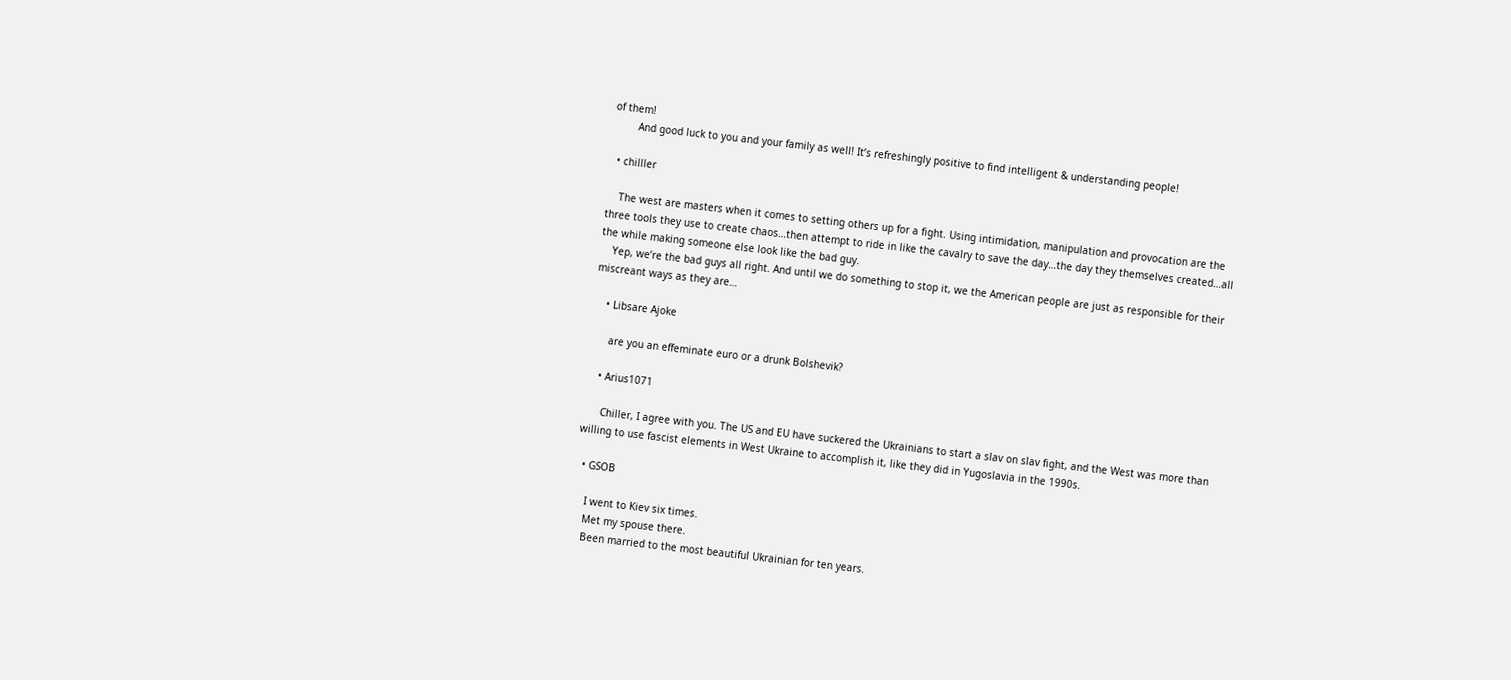of them!
        And good luck to you and your family as well! It’s refreshingly positive to find intelligent & understanding people!

  • chilller

    The west are masters when it comes to setting others up for a fight. Using intimidation, manipulation and provocation are the three tools they use to create chaos…then attempt to ride in like the cavalry to save the day…the day they themselves created…all the while making someone else look like the bad guy.
    Yep, we’re the bad guys all right. And until we do something to stop it, we the American people are just as responsible for their miscreant ways as they are…

    • Libsare Ajoke

      are you an effeminate euro or a drunk Bolshevik?

    • Arius1071

      Chiller, I agree with you. The US and EU have suckered the Ukrainians to start a slav on slav fight, and the West was more than willing to use fascist elements in West Ukraine to accomplish it, like they did in Yugoslavia in the 1990s.

  • GSOB

    I went to Kiev six times.
    Met my spouse there.
    Been married to the most beautiful Ukrainian for ten years.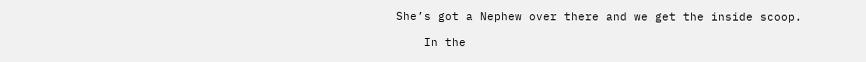She’s got a Nephew over there and we get the inside scoop.

    In the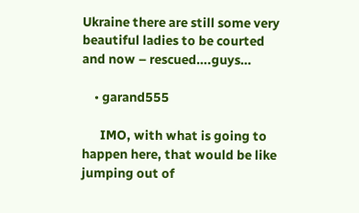Ukraine there are still some very beautiful ladies to be courted and now – rescued….guys…

    • garand555

      IMO, with what is going to happen here, that would be like jumping out of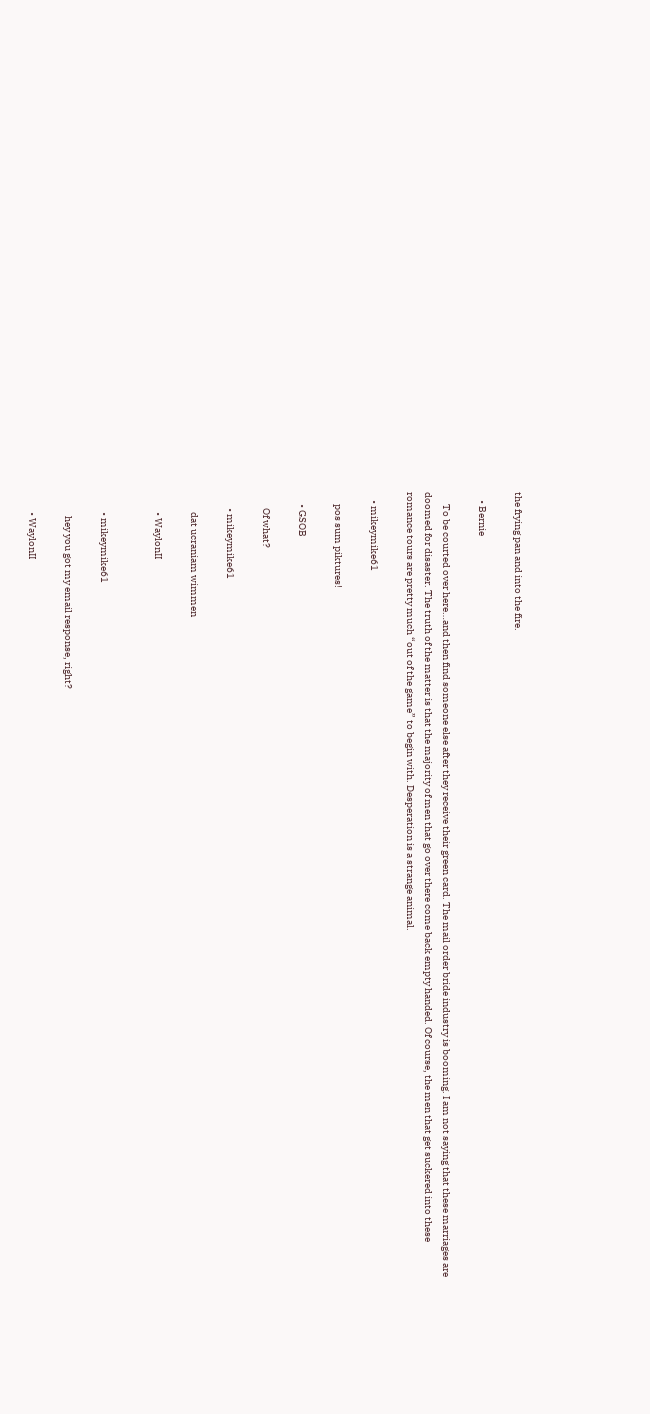the frying pan and into the fire.

    • Bernie

      To be courted over here…and then find someone else after they receive their green card. The mail order bride industry is booming. I am not saying that these marriages are doomed for disaster. The truth of the matter is that the majority of men that go over there come back empty handed. Of course, the men that get suckered into these romance tours are pretty much “out of the game” to begin with. Desperation is a strange animal.

    • mikeymike61

      pos sum piktures!

      • GSOB

        Of what?

        • mikeymike61

          dat ucraniam wimmen

          • WaylonII


          • mikeymike61

            hey you got my email response, right?

          • WaylonII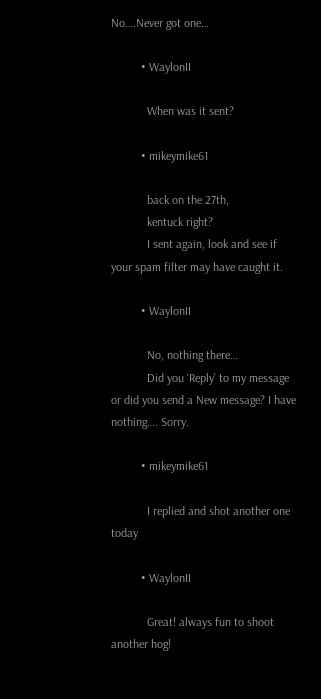No….Never got one…

          • WaylonII

            When was it sent?

          • mikeymike61

            back on the 27th,
            kentuck right?
            I sent again, look and see if your spam filter may have caught it.

          • WaylonII

            No, nothing there…
            Did you ‘Reply’ to my message or did you send a New message? I have nothing…. Sorry.

          • mikeymike61

            I replied and shot another one today

          • WaylonII

            Great! always fun to shoot another hog!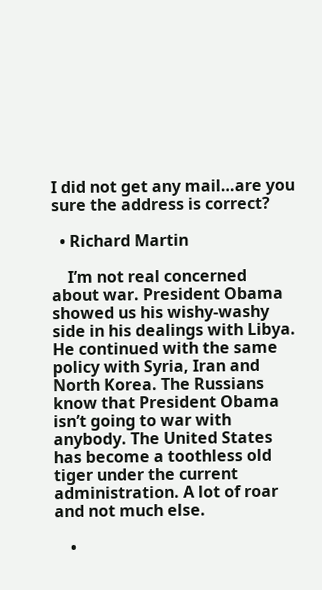I did not get any mail…are you sure the address is correct?

  • Richard Martin

    I’m not real concerned about war. President Obama showed us his wishy-washy side in his dealings with Libya. He continued with the same policy with Syria, Iran and North Korea. The Russians know that President Obama isn’t going to war with anybody. The United States has become a toothless old tiger under the current administration. A lot of roar and not much else.

    •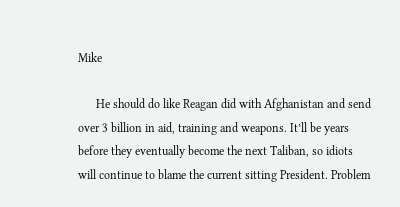Mike

      He should do like Reagan did with Afghanistan and send over 3 billion in aid, training and weapons. It’ll be years before they eventually become the next Taliban, so idiots will continue to blame the current sitting President. Problem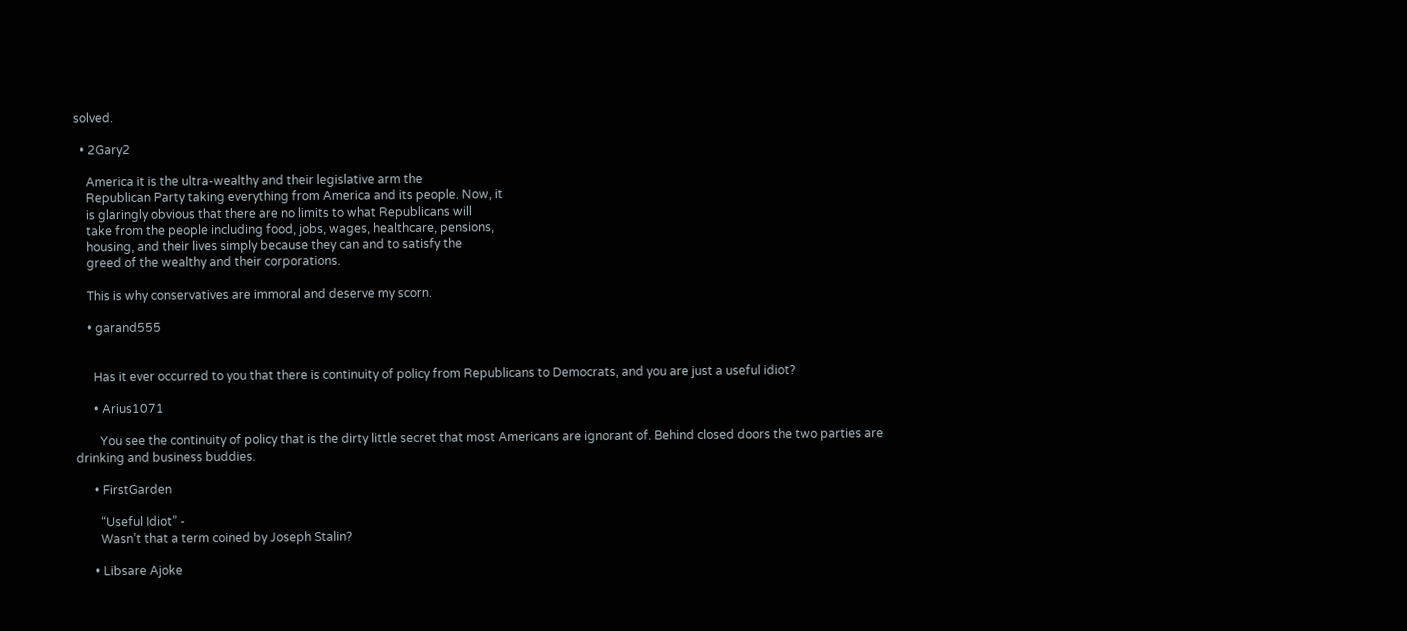solved.

  • 2Gary2

    America it is the ultra-wealthy and their legislative arm the
    Republican Party taking everything from America and its people. Now, it
    is glaringly obvious that there are no limits to what Republicans will
    take from the people including food, jobs, wages, healthcare, pensions,
    housing, and their lives simply because they can and to satisfy the
    greed of the wealthy and their corporations.

    This is why conservatives are immoral and deserve my scorn.

    • garand555


      Has it ever occurred to you that there is continuity of policy from Republicans to Democrats, and you are just a useful idiot?

      • Arius1071

        You see the continuity of policy that is the dirty little secret that most Americans are ignorant of. Behind closed doors the two parties are drinking and business buddies.

      • FirstGarden

        “Useful Idiot” -
        Wasn’t that a term coined by Joseph Stalin?

      • Libsare Ajoke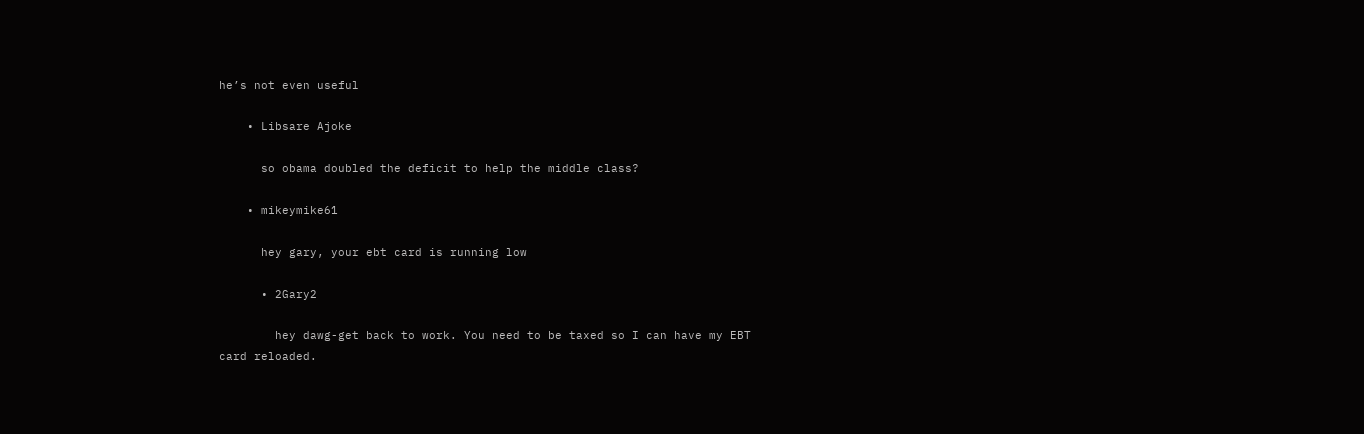he’s not even useful

    • Libsare Ajoke

      so obama doubled the deficit to help the middle class?

    • mikeymike61

      hey gary, your ebt card is running low

      • 2Gary2

        hey dawg-get back to work. You need to be taxed so I can have my EBT card reloaded.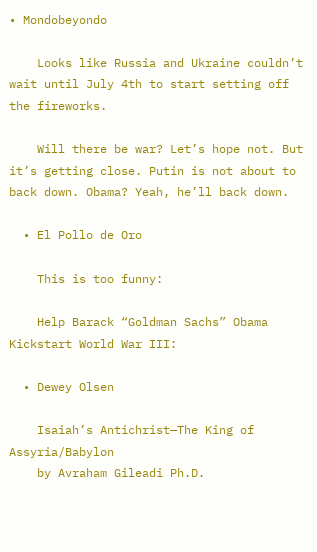• Mondobeyondo

    Looks like Russia and Ukraine couldn’t wait until July 4th to start setting off the fireworks.

    Will there be war? Let’s hope not. But it’s getting close. Putin is not about to back down. Obama? Yeah, he’ll back down.

  • El Pollo de Oro

    This is too funny:

    Help Barack “Goldman Sachs” Obama Kickstart World War III:

  • Dewey Olsen

    Isaiah’s Antichrist—The King of Assyria/Babylon
    by Avraham Gileadi Ph.D.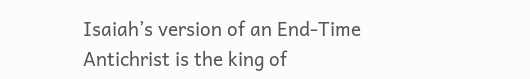Isaiah’s version of an End-Time Antichrist is the king of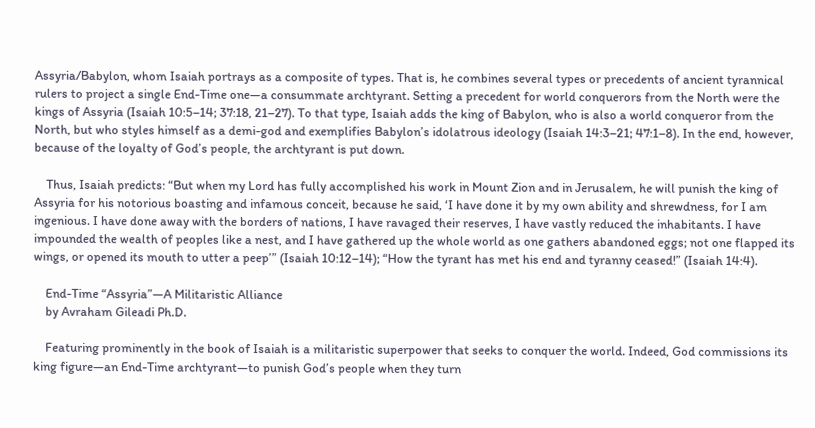Assyria/Babylon, whom Isaiah portrays as a composite of types. That is, he combines several types or precedents of ancient tyrannical rulers to project a single End-Time one—a consummate archtyrant. Setting a precedent for world conquerors from the North were the kings of Assyria (Isaiah 10:5–14; 37:18, 21–27). To that type, Isaiah adds the king of Babylon, who is also a world conqueror from the North, but who styles himself as a demi-god and exemplifies Babylon’s idolatrous ideology (Isaiah 14:3–21; 47:1–8). In the end, however, because of the loyalty of God’s people, the archtyrant is put down.

    Thus, Isaiah predicts: “But when my Lord has fully accomplished his work in Mount Zion and in Jerusalem, he will punish the king of Assyria for his notorious boasting and infamous conceit, because he said, ‘I have done it by my own ability and shrewdness, for I am ingenious. I have done away with the borders of nations, I have ravaged their reserves, I have vastly reduced the inhabitants. I have impounded the wealth of peoples like a nest, and I have gathered up the whole world as one gathers abandoned eggs; not one flapped its wings, or opened its mouth to utter a peep’” (Isaiah 10:12–14); “How the tyrant has met his end and tyranny ceased!” (Isaiah 14:4).

    End-Time “Assyria”—A Militaristic Alliance
    by Avraham Gileadi Ph.D.

    Featuring prominently in the book of Isaiah is a militaristic superpower that seeks to conquer the world. Indeed, God commissions its king figure—an End-Time archtyrant—to punish God’s people when they turn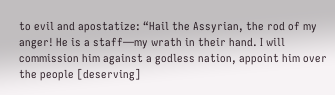to evil and apostatize: “Hail the Assyrian, the rod of my anger! He is a staff—my wrath in their hand. I will commission him against a godless nation, appoint him over the people [deserving]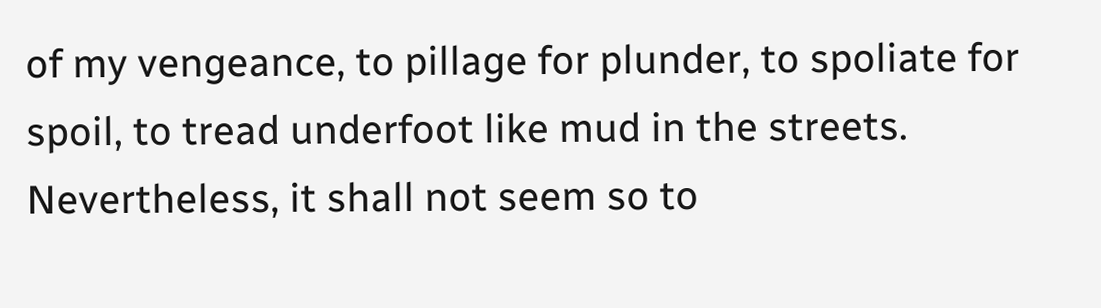of my vengeance, to pillage for plunder, to spoliate for spoil, to tread underfoot like mud in the streets. Nevertheless, it shall not seem so to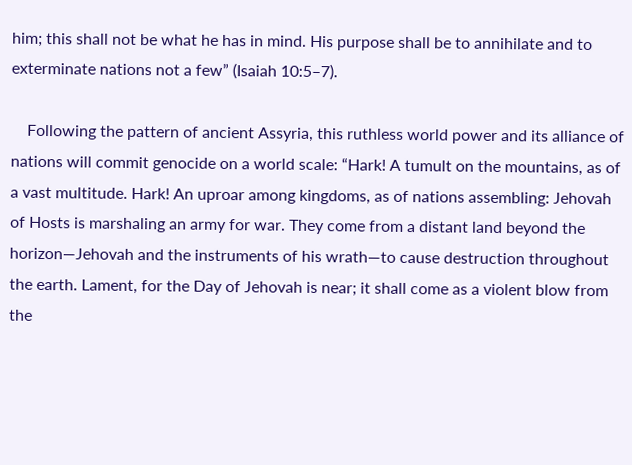him; this shall not be what he has in mind. His purpose shall be to annihilate and to exterminate nations not a few” (Isaiah 10:5–7).

    Following the pattern of ancient Assyria, this ruthless world power and its alliance of nations will commit genocide on a world scale: “Hark! A tumult on the mountains, as of a vast multitude. Hark! An uproar among kingdoms, as of nations assembling: Jehovah of Hosts is marshaling an army for war. They come from a distant land beyond the horizon—Jehovah and the instruments of his wrath—to cause destruction throughout the earth. Lament, for the Day of Jehovah is near; it shall come as a violent blow from the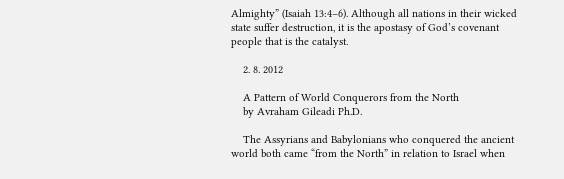Almighty” (Isaiah 13:4–6). Although all nations in their wicked state suffer destruction, it is the apostasy of God’s covenant people that is the catalyst.

    2. 8. 2012

    A Pattern of World Conquerors from the North
    by Avraham Gileadi Ph.D.

    The Assyrians and Babylonians who conquered the ancient world both came “from the North” in relation to Israel when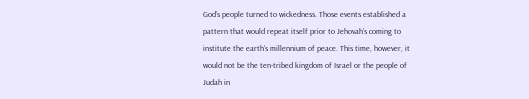God’s people turned to wickedness. Those events established a pattern that would repeat itself prior to Jehovah’s coming to institute the earth’s millennium of peace. This time, however, it would not be the ten-tribed kingdom of Israel or the people of Judah in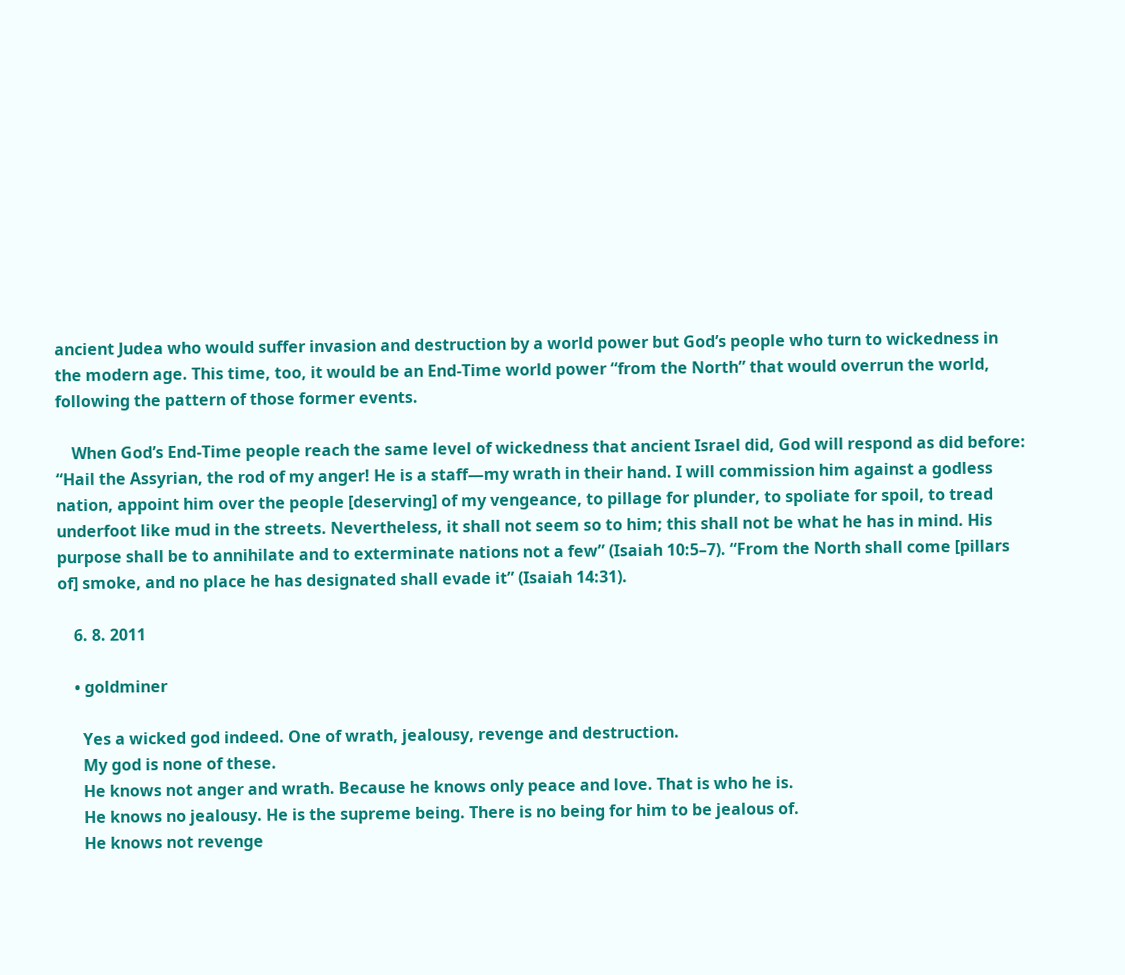ancient Judea who would suffer invasion and destruction by a world power but God’s people who turn to wickedness in the modern age. This time, too, it would be an End-Time world power “from the North” that would overrun the world, following the pattern of those former events.

    When God’s End-Time people reach the same level of wickedness that ancient Israel did, God will respond as did before: “Hail the Assyrian, the rod of my anger! He is a staff—my wrath in their hand. I will commission him against a godless nation, appoint him over the people [deserving] of my vengeance, to pillage for plunder, to spoliate for spoil, to tread underfoot like mud in the streets. Nevertheless, it shall not seem so to him; this shall not be what he has in mind. His purpose shall be to annihilate and to exterminate nations not a few” (Isaiah 10:5–7). “From the North shall come [pillars of] smoke, and no place he has designated shall evade it” (Isaiah 14:31).

    6. 8. 2011

    • goldminer

      Yes a wicked god indeed. One of wrath, jealousy, revenge and destruction.
      My god is none of these.
      He knows not anger and wrath. Because he knows only peace and love. That is who he is.
      He knows no jealousy. He is the supreme being. There is no being for him to be jealous of.
      He knows not revenge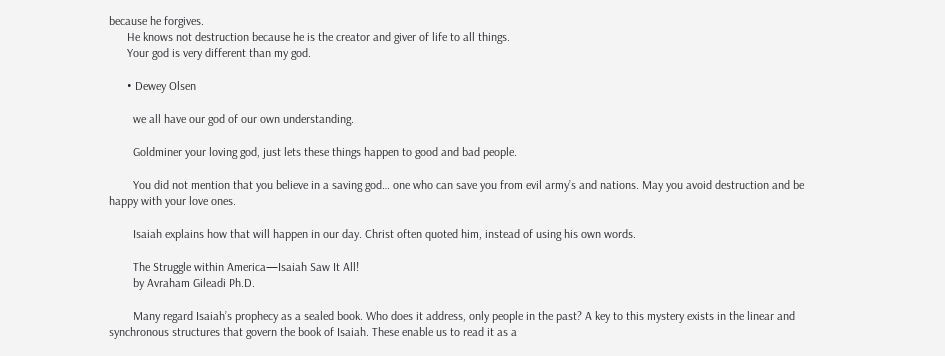because he forgives.
      He knows not destruction because he is the creator and giver of life to all things.
      Your god is very different than my god.

      • Dewey Olsen

        we all have our god of our own understanding.

        Goldminer your loving god, just lets these things happen to good and bad people.

        You did not mention that you believe in a saving god… one who can save you from evil army’s and nations. May you avoid destruction and be happy with your love ones.

        Isaiah explains how that will happen in our day. Christ often quoted him, instead of using his own words.

        The Struggle within America—Isaiah Saw It All!
        by Avraham Gileadi Ph.D.

        Many regard Isaiah’s prophecy as a sealed book. Who does it address, only people in the past? A key to this mystery exists in the linear and synchronous structures that govern the book of Isaiah. These enable us to read it as a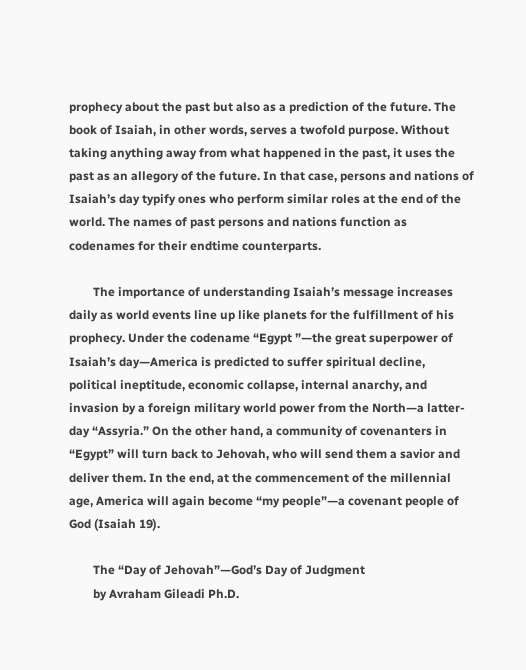prophecy about the past but also as a prediction of the future. The book of Isaiah, in other words, serves a twofold purpose. Without taking anything away from what happened in the past, it uses the past as an allegory of the future. In that case, persons and nations of Isaiah’s day typify ones who perform similar roles at the end of the world. The names of past persons and nations function as codenames for their endtime counterparts.

        The importance of understanding Isaiah’s message increases daily as world events line up like planets for the fulfillment of his prophecy. Under the codename “Egypt ”—the great superpower of Isaiah’s day—America is predicted to suffer spiritual decline, political ineptitude, economic collapse, internal anarchy, and invasion by a foreign military world power from the North—a latter-day “Assyria.” On the other hand, a community of covenanters in “Egypt” will turn back to Jehovah, who will send them a savior and deliver them. In the end, at the commencement of the millennial age, America will again become “my people”—a covenant people of God (Isaiah 19).

        The “Day of Jehovah”—God’s Day of Judgment
        by Avraham Gileadi Ph.D.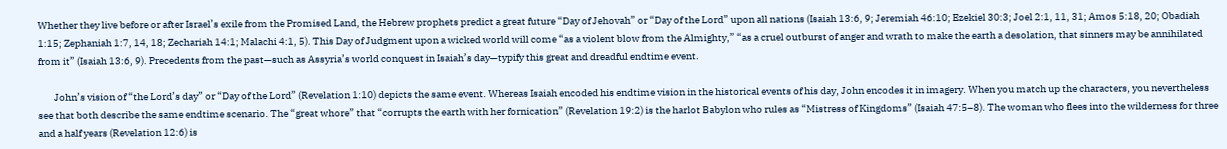Whether they live before or after Israel’s exile from the Promised Land, the Hebrew prophets predict a great future “Day of Jehovah” or “Day of the Lord” upon all nations (Isaiah 13:6, 9; Jeremiah 46:10; Ezekiel 30:3; Joel 2:1, 11, 31; Amos 5:18, 20; Obadiah 1:15; Zephaniah 1:7, 14, 18; Zechariah 14:1; Malachi 4:1, 5). This Day of Judgment upon a wicked world will come “as a violent blow from the Almighty,” “as a cruel outburst of anger and wrath to make the earth a desolation, that sinners may be annihilated from it” (Isaiah 13:6, 9). Precedents from the past—such as Assyria’s world conquest in Isaiah’s day—typify this great and dreadful endtime event.

        John’s vision of “the Lord’s day” or “Day of the Lord” (Revelation 1:10) depicts the same event. Whereas Isaiah encoded his endtime vision in the historical events of his day, John encodes it in imagery. When you match up the characters, you nevertheless see that both describe the same endtime scenario. The “great whore” that “corrupts the earth with her fornication” (Revelation 19:2) is the harlot Babylon who rules as “Mistress of Kingdoms” (Isaiah 47:5–8). The woman who flees into the wilderness for three and a half years (Revelation 12:6) is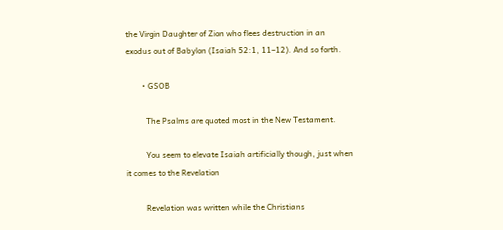the Virgin Daughter of Zion who flees destruction in an exodus out of Babylon (Isaiah 52:1, 11–12). And so forth.

        • GSOB

          The Psalms are quoted most in the New Testament.

          You seem to elevate Isaiah artificially though, just when it comes to the Revelation

          Revelation was written while the Christians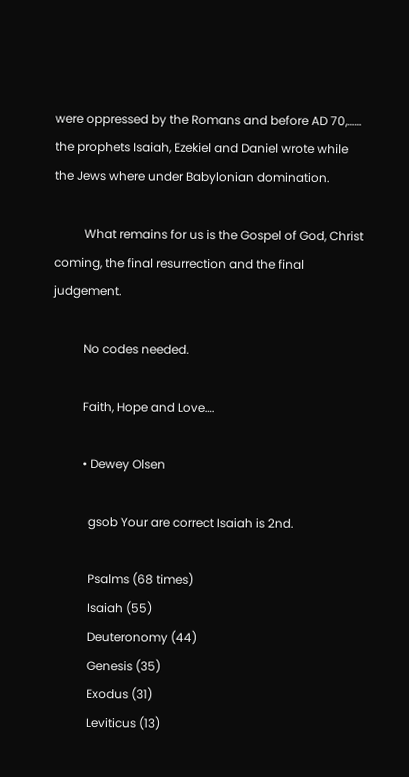were oppressed by the Romans and before AD 70,…… the prophets Isaiah, Ezekiel and Daniel wrote while the Jews where under Babylonian domination.

          What remains for us is the Gospel of God, Christ coming, the final resurrection and the final judgement.

          No codes needed.

          Faith, Hope and Love….

          • Dewey Olsen

            gsob Your are correct Isaiah is 2nd.

            Psalms (68 times)
            Isaiah (55)
            Deuteronomy (44)
            Genesis (35)
            Exodus (31)
            Leviticus (13)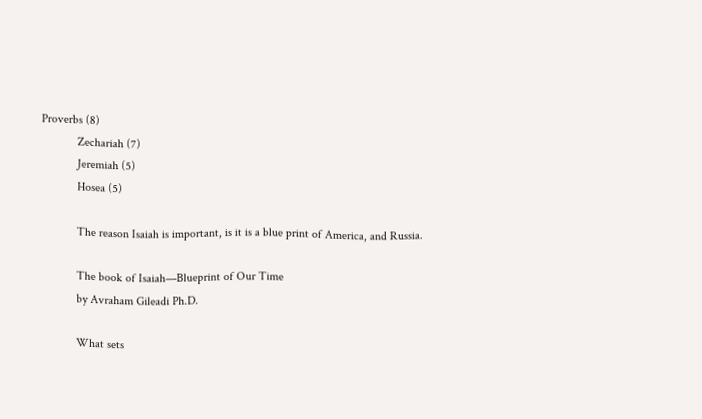Proverbs (8)
            Zechariah (7)
            Jeremiah (5)
            Hosea (5)

            The reason Isaiah is important, is it is a blue print of America, and Russia.

            The book of Isaiah—Blueprint of Our Time
            by Avraham Gileadi Ph.D.

            What sets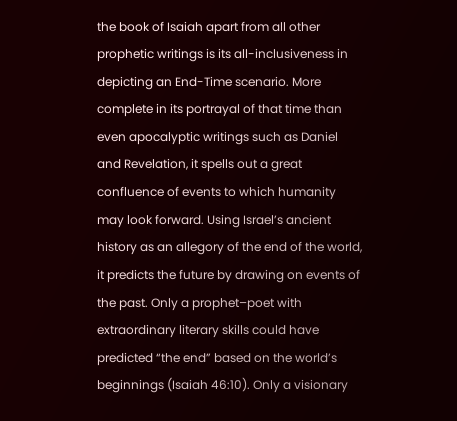the book of Isaiah apart from all other prophetic writings is its all-inclusiveness in depicting an End-Time scenario. More complete in its portrayal of that time than even apocalyptic writings such as Daniel and Revelation, it spells out a great confluence of events to which humanity may look forward. Using Israel’s ancient history as an allegory of the end of the world, it predicts the future by drawing on events of the past. Only a prophet–poet with extraordinary literary skills could have predicted “the end” based on the world’s beginnings (Isaiah 46:10). Only a visionary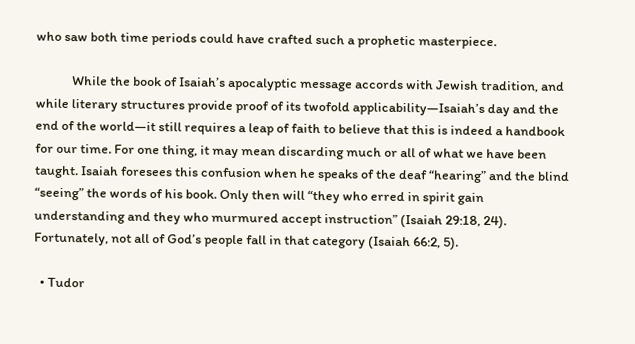who saw both time periods could have crafted such a prophetic masterpiece.

            While the book of Isaiah’s apocalyptic message accords with Jewish tradition, and while literary structures provide proof of its twofold applicability—Isaiah’s day and the end of the world—it still requires a leap of faith to believe that this is indeed a handbook for our time. For one thing, it may mean discarding much or all of what we have been taught. Isaiah foresees this confusion when he speaks of the deaf “hearing” and the blind “seeing” the words of his book. Only then will “they who erred in spirit gain understanding and they who murmured accept instruction” (Isaiah 29:18, 24). Fortunately, not all of God’s people fall in that category (Isaiah 66:2, 5).

  • Tudor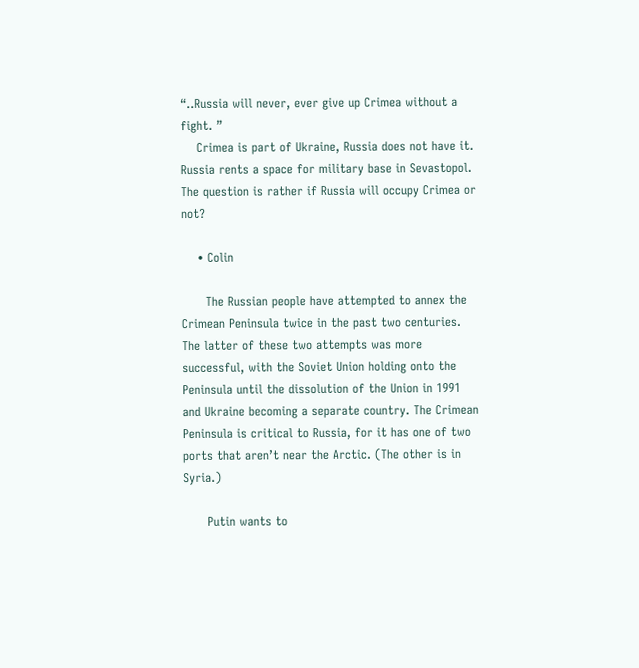“..Russia will never, ever give up Crimea without a fight. ”
    Crimea is part of Ukraine, Russia does not have it. Russia rents a space for military base in Sevastopol. The question is rather if Russia will occupy Crimea or not?

    • Colin

      The Russian people have attempted to annex the Crimean Peninsula twice in the past two centuries. The latter of these two attempts was more successful, with the Soviet Union holding onto the Peninsula until the dissolution of the Union in 1991 and Ukraine becoming a separate country. The Crimean Peninsula is critical to Russia, for it has one of two ports that aren’t near the Arctic. (The other is in Syria.)

      Putin wants to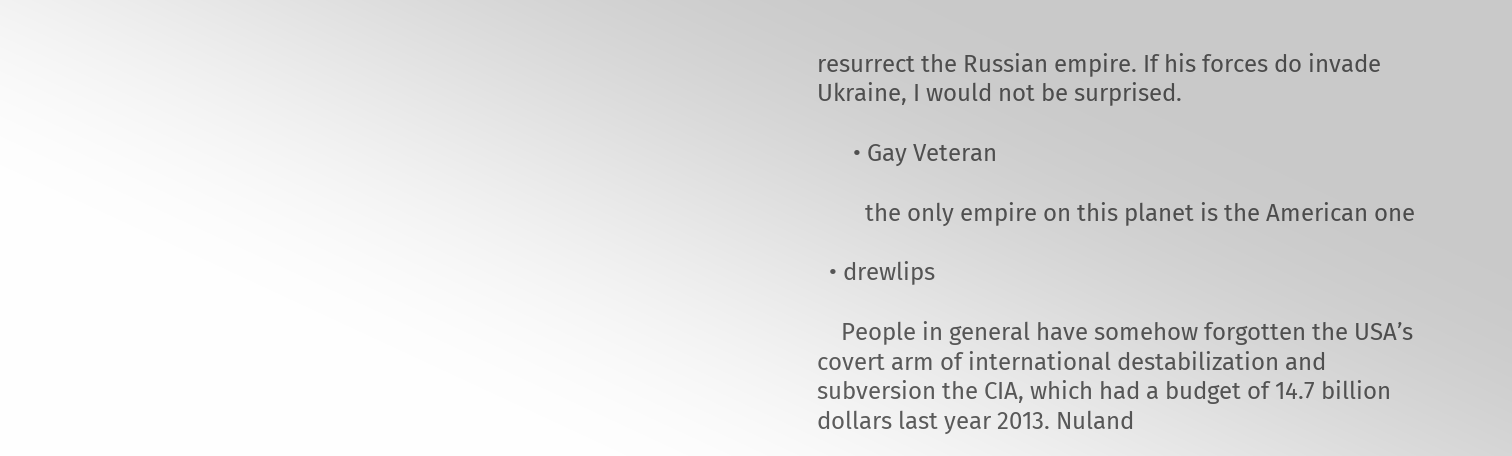resurrect the Russian empire. If his forces do invade Ukraine, I would not be surprised.

      • Gay Veteran

        the only empire on this planet is the American one

  • drewlips

    People in general have somehow forgotten the USA’s covert arm of international destabilization and subversion the CIA, which had a budget of 14.7 billion dollars last year 2013. Nuland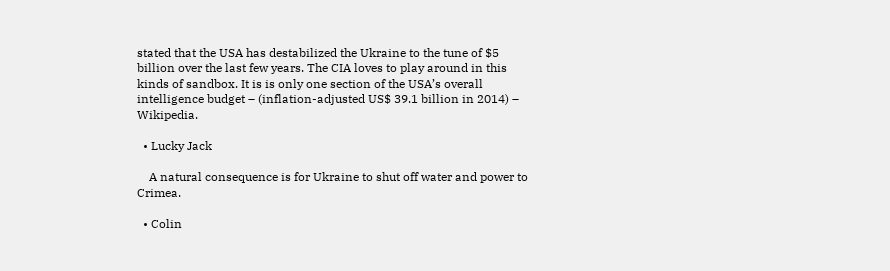stated that the USA has destabilized the Ukraine to the tune of $5 billion over the last few years. The CIA loves to play around in this kinds of sandbox. It is is only one section of the USA’s overall intelligence budget – (inflation-adjusted US$ 39.1 billion in 2014) – Wikipedia.

  • Lucky Jack

    A natural consequence is for Ukraine to shut off water and power to Crimea.

  • Colin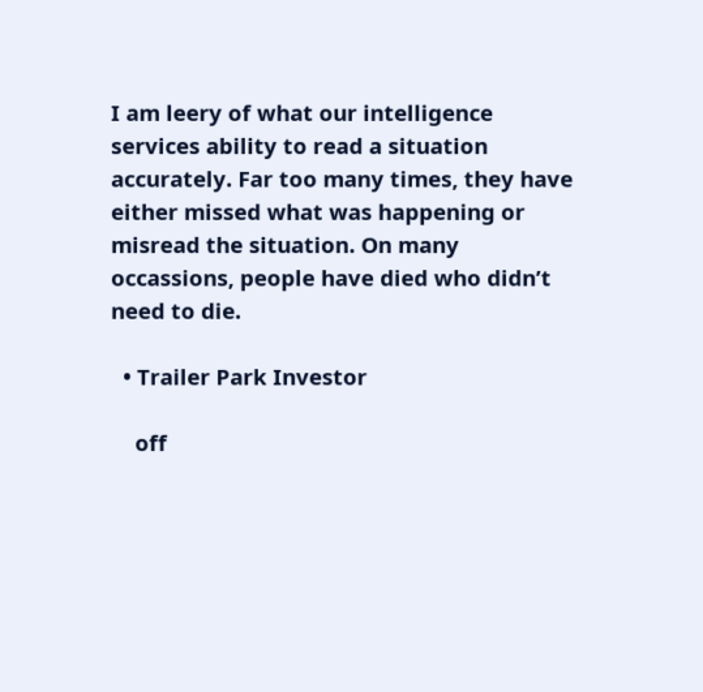I am leery of what our intelligence services ability to read a situation accurately. Far too many times, they have either missed what was happening or misread the situation. On many occassions, people have died who didn’t need to die.

  • Trailer Park Investor

    off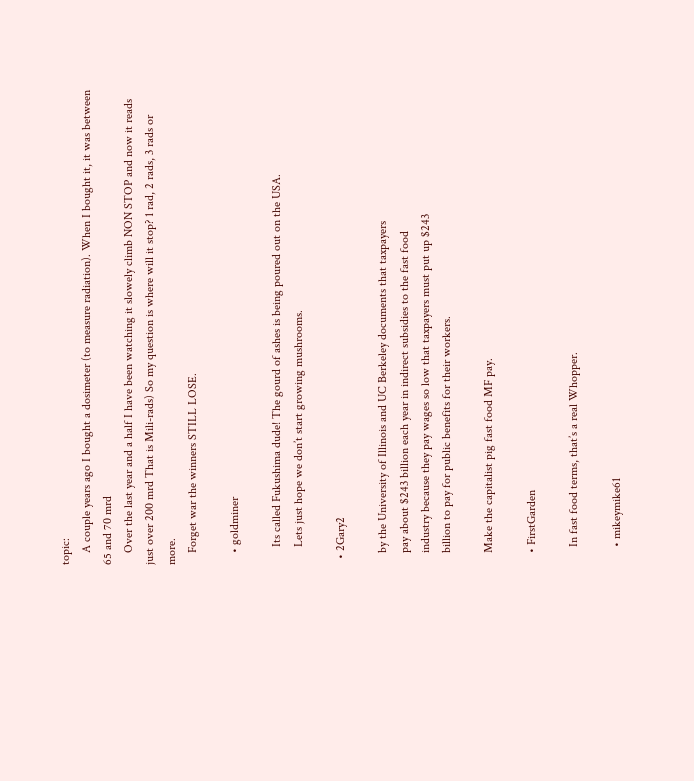topic:
    A couple years ago I bought a dosimeter (to measure radiation). When I bought it, it was between 65 and 70 mrd
    Over the last year and a half I have been watching it slowely climb NON STOP and now it reads just over 200 mrd That is Mili-rads) So my question is where will it stop? 1 rad, 2 rads, 3 rads or more.
    Forget war the winners STILL LOSE.

    • goldminer

      Its called Fukushima dude! The gourd of ashes is being poured out on the USA.
      Lets just hope we don’t start growing mushrooms.

  • 2Gary2

    by the University of Illinois and UC Berkeley documents that taxpayers
    pay about $243 billion each year in indirect subsidies to the fast food
    industry because they pay wages so low that taxpayers must put up $243
    billion to pay for public benefits for their workers.

    Make the capitalist pig fast food MF pay.

    • FirstGarden

      In fast food terms, that’s a real Whopper.

      • mikeymike61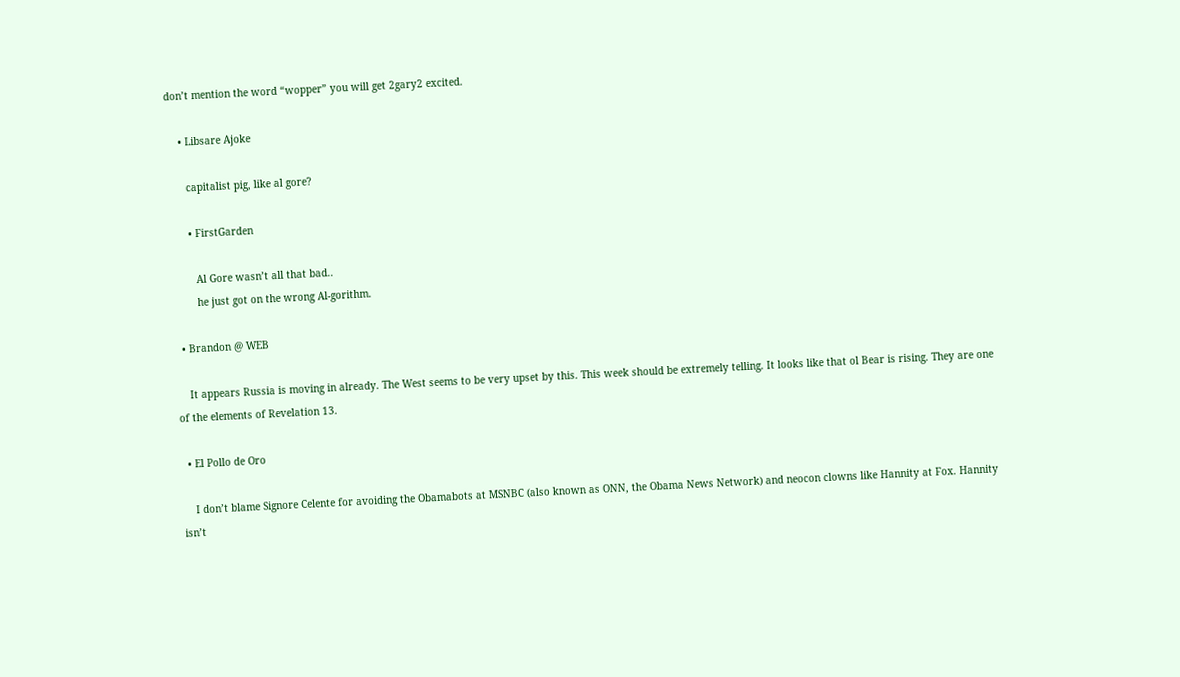don’t mention the word “wopper” you will get 2gary2 excited.

    • Libsare Ajoke

      capitalist pig, like al gore?

      • FirstGarden

        Al Gore wasn’t all that bad..
        he just got on the wrong Al-gorithm.

  • Brandon @ WEB

    It appears Russia is moving in already. The West seems to be very upset by this. This week should be extremely telling. It looks like that ol Bear is rising. They are one of the elements of Revelation 13.

  • El Pollo de Oro

    I don’t blame Signore Celente for avoiding the Obamabots at MSNBC (also known as ONN, the Obama News Network) and neocon clowns like Hannity at Fox. Hannity isn’t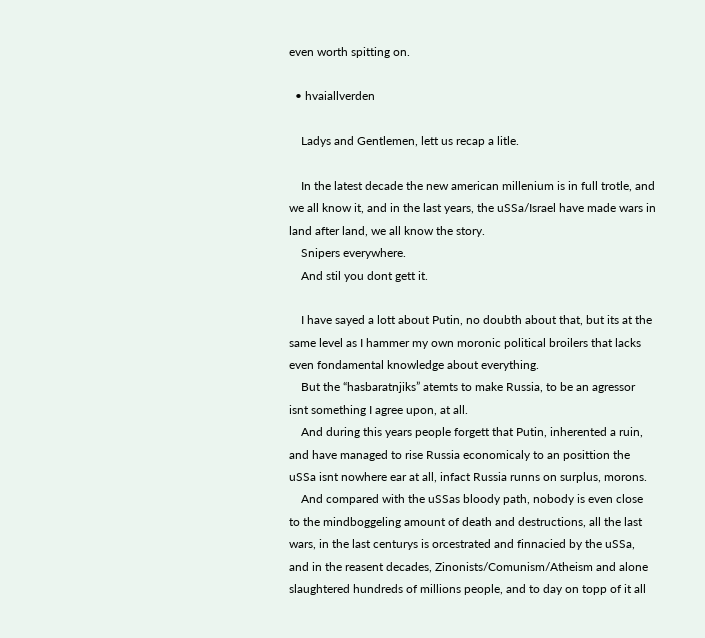even worth spitting on.

  • hvaiallverden

    Ladys and Gentlemen, lett us recap a litle.

    In the latest decade the new american millenium is in full trotle, and we all know it, and in the last years, the uSSa/Israel have made wars in land after land, we all know the story.
    Snipers everywhere.
    And stil you dont gett it.

    I have sayed a lott about Putin, no doubth about that, but its at the same level as I hammer my own moronic political broilers that lacks even fondamental knowledge about everything.
    But the “hasbaratnjiks” atemts to make Russia, to be an agressor isnt something I agree upon, at all.
    And during this years people forgett that Putin, inherented a ruin, and have managed to rise Russia economicaly to an posittion the uSSa isnt nowhere ear at all, infact Russia runns on surplus, morons.
    And compared with the uSSas bloody path, nobody is even close to the mindboggeling amount of death and destructions, all the last wars, in the last centurys is orcestrated and finnacied by the uSSa, and in the reasent decades, Zinonists/Comunism/Atheism and alone slaughtered hundreds of millions people, and to day on topp of it all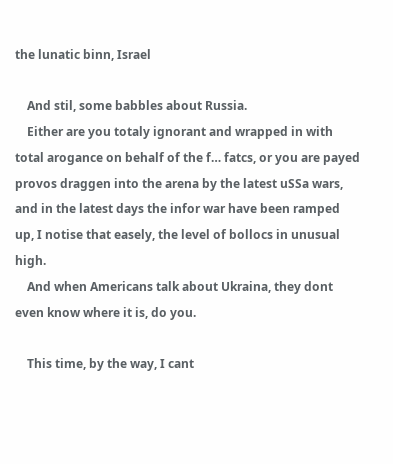the lunatic binn, Israel

    And stil, some babbles about Russia.
    Either are you totaly ignorant and wrapped in with total arogance on behalf of the f… fatcs, or you are payed provos draggen into the arena by the latest uSSa wars, and in the latest days the infor war have been ramped up, I notise that easely, the level of bollocs in unusual high.
    And when Americans talk about Ukraina, they dont even know where it is, do you.

    This time, by the way, I cant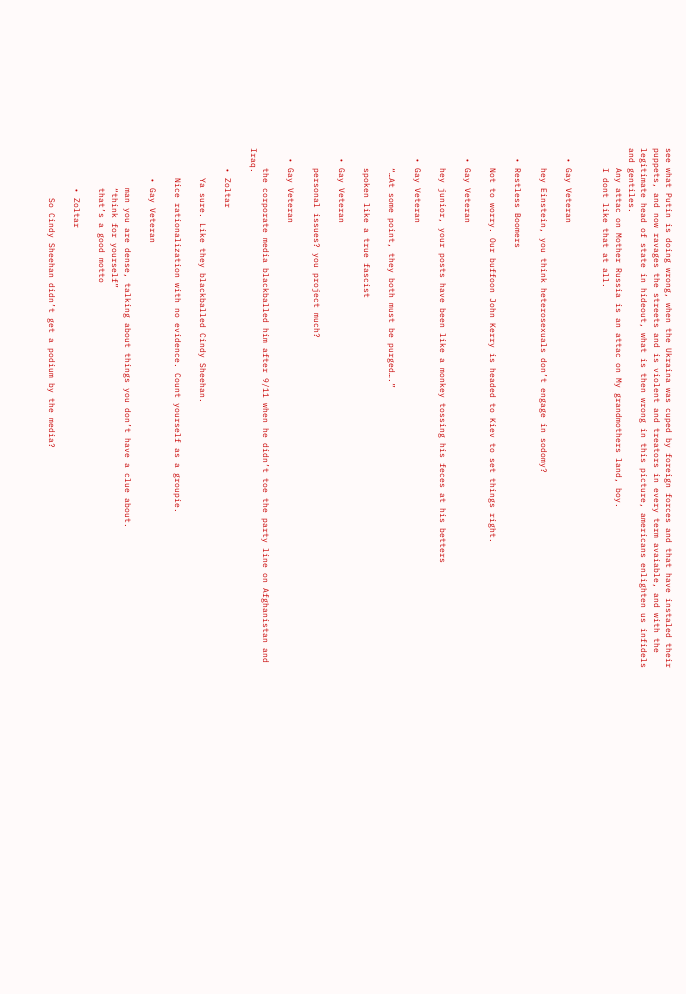see what Putin is doing wrong, when the Ukraina was cuped by foreign forces and that have instaled their puppets, and now ravages the streets and is violent and treators in every term avaiable, and with the legitimate head of state in hideout, what is then wrong in this picture, americans enlighten us infidels and gentiles.
    Any attac on Mother Russia is an attac on My grandmothers land, boy.
    I dont like that at all.


  • Gay Veteran

    hey Einstein, you think heterosexuals don’t engage in sodomy?

  • Restless Boomers

    Not to worry. Our buffoon John Kerry is headed to Kiev to set things right.

  • Gay Veteran

    hey junior, your posts have been like a monkey tossing his feces at his betters

  • Gay Veteran

    “…At some point, they both must be purged….”

    spoken like a true fascist

  • Gay Veteran

    personal issues? you project much?

  • Gay Veteran

    the corporate media blackballed him after 9/11 when he didn’t toe the party line on Afghanistan and Iraq.

    • Zoltar

      Ya sure. Like they blackballed Cindy Sheehan.

      Nice rationalization with no evidence. Count yourself as a groupie.

      • Gay Veteran

        man you are dense, talking about things you don’t have a clue about.
        “think for yourself”
        that’s a good motto

        • Zoltar

          So Cindy Sheehan didn’t get a podium by the media?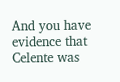And you have evidence that Celente was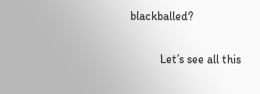blackballed?

          Let’s see all this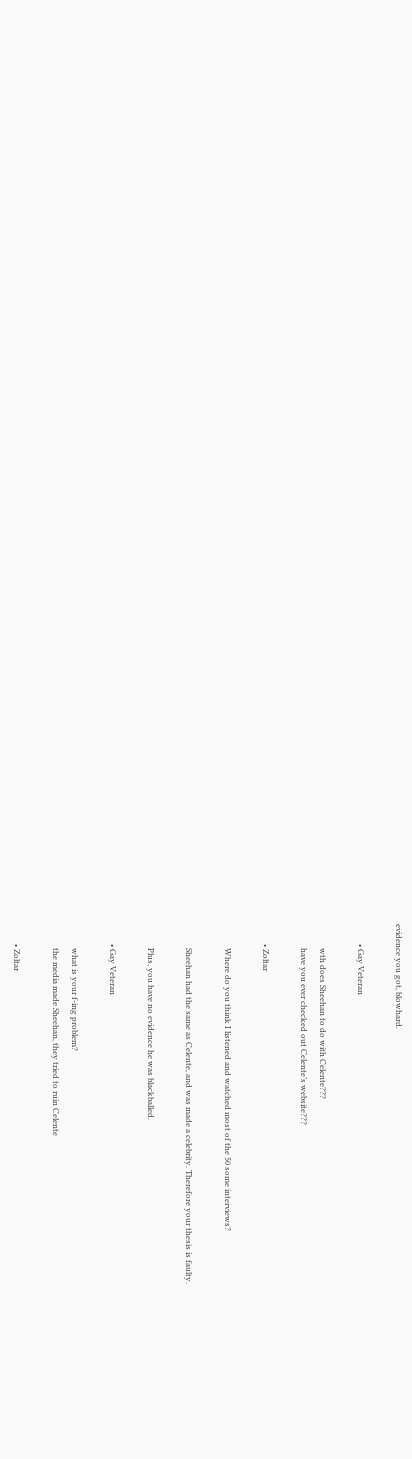evidence you got, blowhard.

          • Gay Veteran

            wth does Sheehan to do with Celente???
            have you ever checked out Celente’s website???

          • Zoltar

            Where do you think I listened and watched most of the 50 some interviews?

            Sheehan had the same as Celente, and was made a celebrity. Therefore your thesis is faulty.

            Plus, you have no evidence he was blackballed.

          • Gay Veteran

            what is your f-ing problem?
            the media made Sheehan, they tried to ruin Celente

          • Zoltar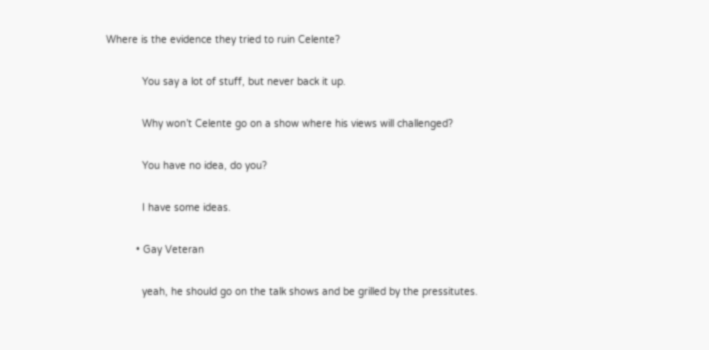Where is the evidence they tried to ruin Celente?

            You say a lot of stuff, but never back it up.

            Why won’t Celente go on a show where his views will challenged?

            You have no idea, do you?

            I have some ideas.

          • Gay Veteran

            yeah, he should go on the talk shows and be grilled by the pressitutes.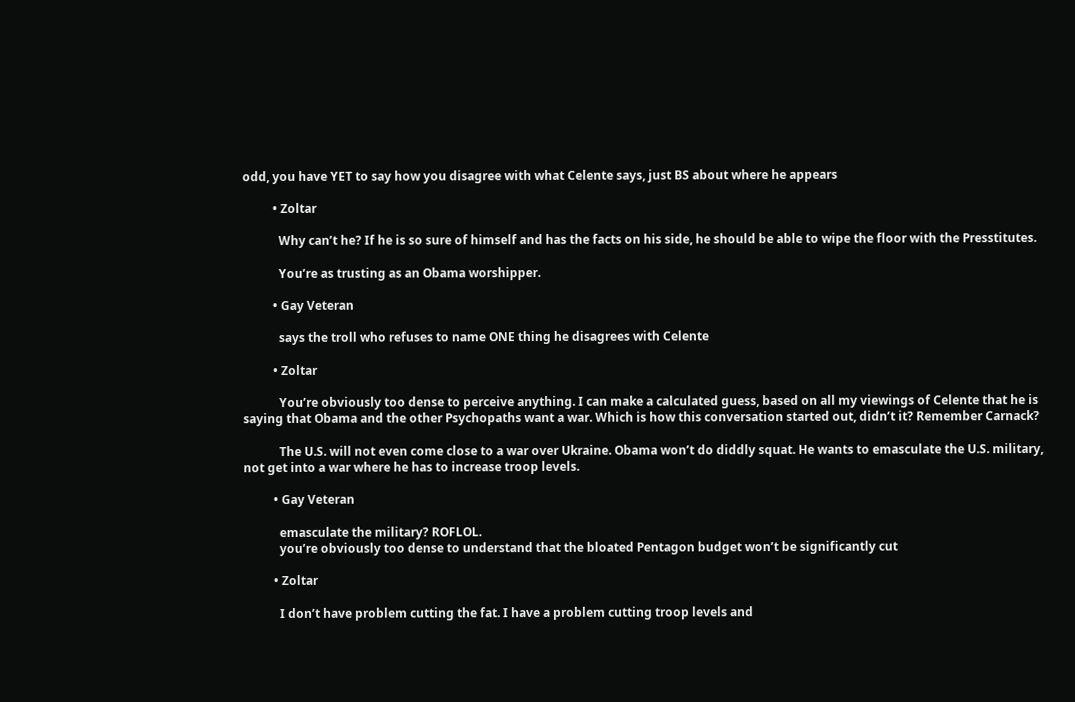odd, you have YET to say how you disagree with what Celente says, just BS about where he appears

          • Zoltar

            Why can’t he? If he is so sure of himself and has the facts on his side, he should be able to wipe the floor with the Presstitutes.

            You’re as trusting as an Obama worshipper.

          • Gay Veteran

            says the troll who refuses to name ONE thing he disagrees with Celente

          • Zoltar

            You’re obviously too dense to perceive anything. I can make a calculated guess, based on all my viewings of Celente that he is saying that Obama and the other Psychopaths want a war. Which is how this conversation started out, didn’t it? Remember Carnack?

            The U.S. will not even come close to a war over Ukraine. Obama won’t do diddly squat. He wants to emasculate the U.S. military, not get into a war where he has to increase troop levels.

          • Gay Veteran

            emasculate the military? ROFLOL.
            you’re obviously too dense to understand that the bloated Pentagon budget won’t be significantly cut

          • Zoltar

            I don’t have problem cutting the fat. I have a problem cutting troop levels and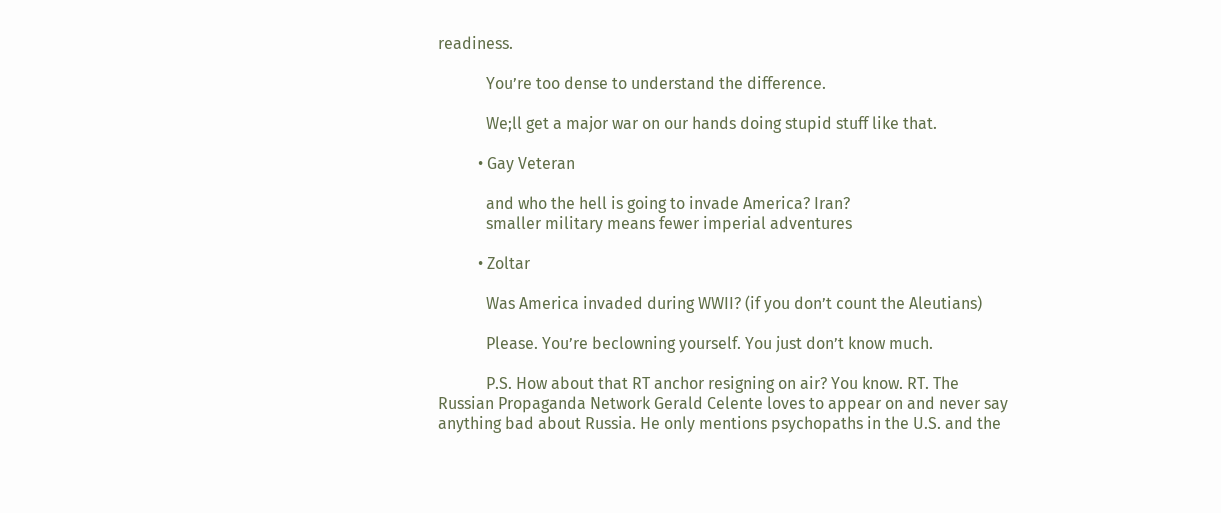readiness.

            You’re too dense to understand the difference.

            We;ll get a major war on our hands doing stupid stuff like that.

          • Gay Veteran

            and who the hell is going to invade America? Iran?
            smaller military means fewer imperial adventures

          • Zoltar

            Was America invaded during WWII? (if you don’t count the Aleutians)

            Please. You’re beclowning yourself. You just don’t know much.

            P.S. How about that RT anchor resigning on air? You know. RT. The Russian Propaganda Network Gerald Celente loves to appear on and never say anything bad about Russia. He only mentions psychopaths in the U.S. and the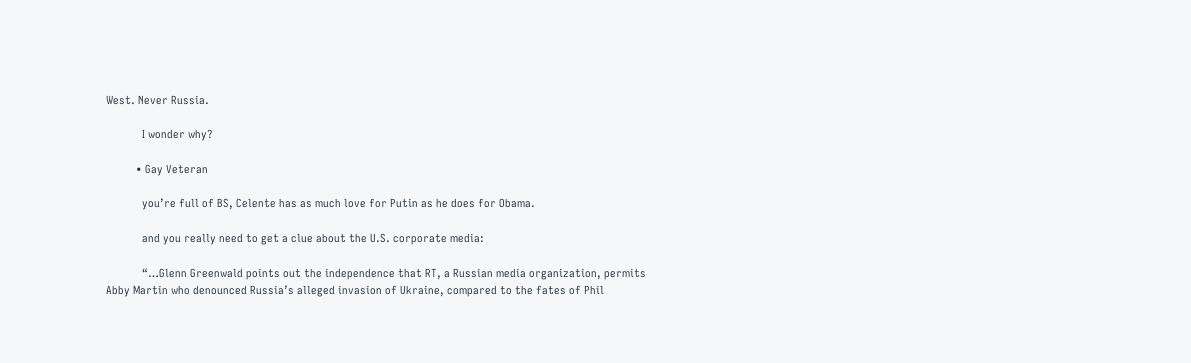West. Never Russia.

            I wonder why?

          • Gay Veteran

            you’re full of BS, Celente has as much love for Putin as he does for Obama.

            and you really need to get a clue about the U.S. corporate media:

            “…Glenn Greenwald points out the independence that RT, a Russian media organization, permits Abby Martin who denounced Russia’s alleged invasion of Ukraine, compared to the fates of Phil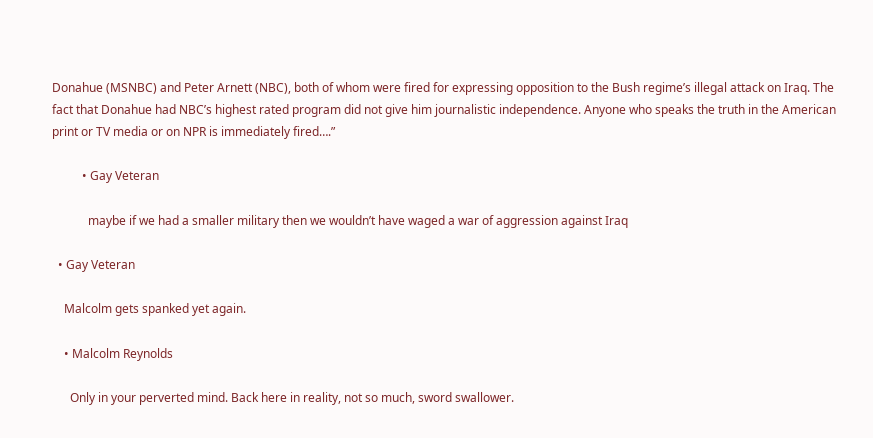Donahue (MSNBC) and Peter Arnett (NBC), both of whom were fired for expressing opposition to the Bush regime’s illegal attack on Iraq. The fact that Donahue had NBC’s highest rated program did not give him journalistic independence. Anyone who speaks the truth in the American print or TV media or on NPR is immediately fired….”

          • Gay Veteran

            maybe if we had a smaller military then we wouldn’t have waged a war of aggression against Iraq

  • Gay Veteran

    Malcolm gets spanked yet again.

    • Malcolm Reynolds

      Only in your perverted mind. Back here in reality, not so much, sword swallower.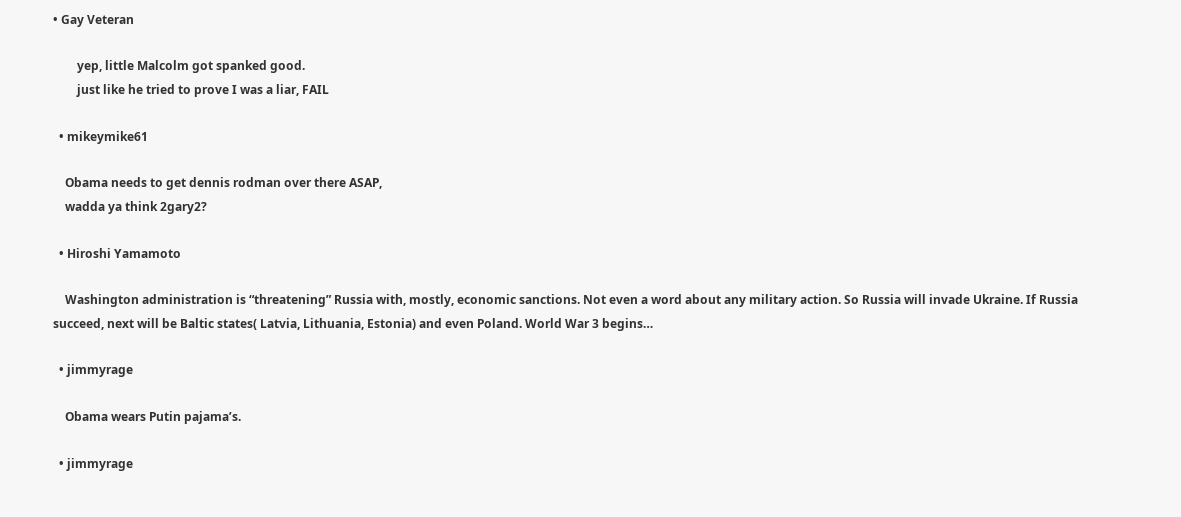• Gay Veteran

        yep, little Malcolm got spanked good.
        just like he tried to prove I was a liar, FAIL

  • mikeymike61

    Obama needs to get dennis rodman over there ASAP,
    wadda ya think 2gary2?

  • Hiroshi Yamamoto

    Washington administration is “threatening” Russia with, mostly, economic sanctions. Not even a word about any military action. So Russia will invade Ukraine. If Russia succeed, next will be Baltic states( Latvia, Lithuania, Estonia) and even Poland. World War 3 begins…

  • jimmyrage

    Obama wears Putin pajama’s.

  • jimmyrage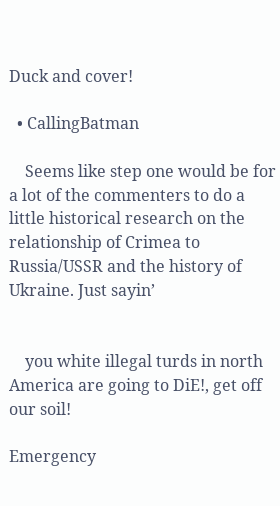Duck and cover!

  • CallingBatman

    Seems like step one would be for a lot of the commenters to do a little historical research on the relationship of Crimea to Russia/USSR and the history of Ukraine. Just sayin’


    you white illegal turds in north America are going to DiE!, get off our soil!

Emergency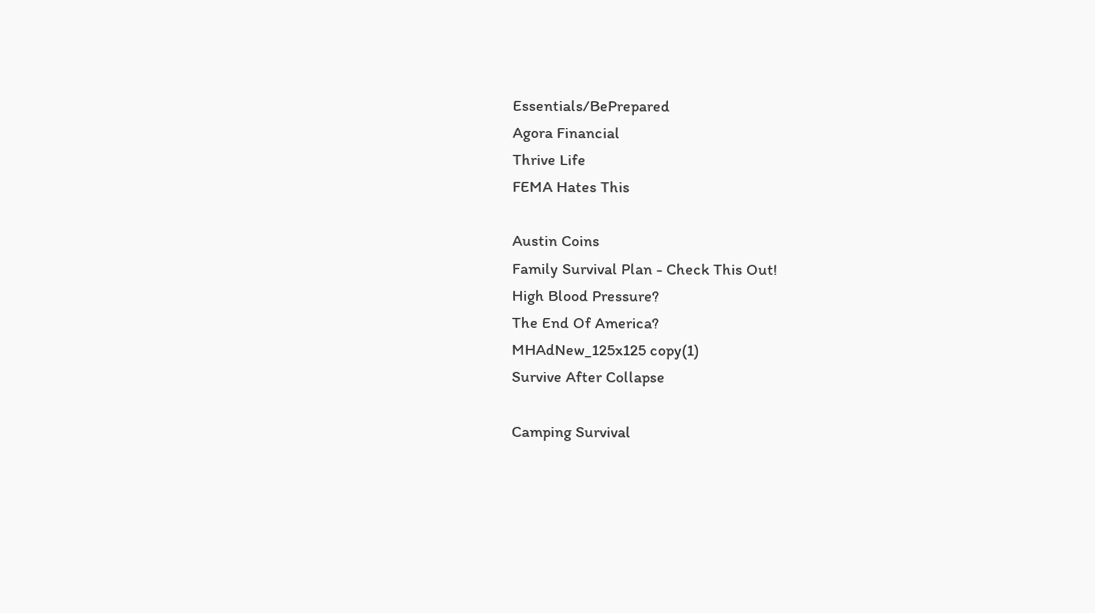Essentials/BePrepared
Agora Financial
Thrive Life
FEMA Hates This

Austin Coins
Family Survival Plan - Check This Out!
High Blood Pressure?
The End Of America?
MHAdNew_125x125 copy(1)
Survive After Collapse

Camping Survival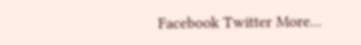Facebook Twitter More...